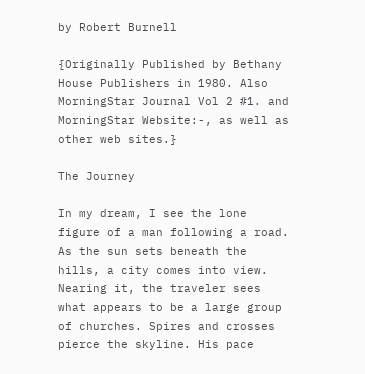by Robert Burnell

{Originally Published by Bethany House Publishers in 1980. Also MorningStar Journal Vol 2 #1. and MorningStar Website:-, as well as other web sites.}

The Journey

In my dream, I see the lone figure of a man following a road. As the sun sets beneath the hills, a city comes into view. Nearing it, the traveler sees what appears to be a large group of churches. Spires and crosses pierce the skyline. His pace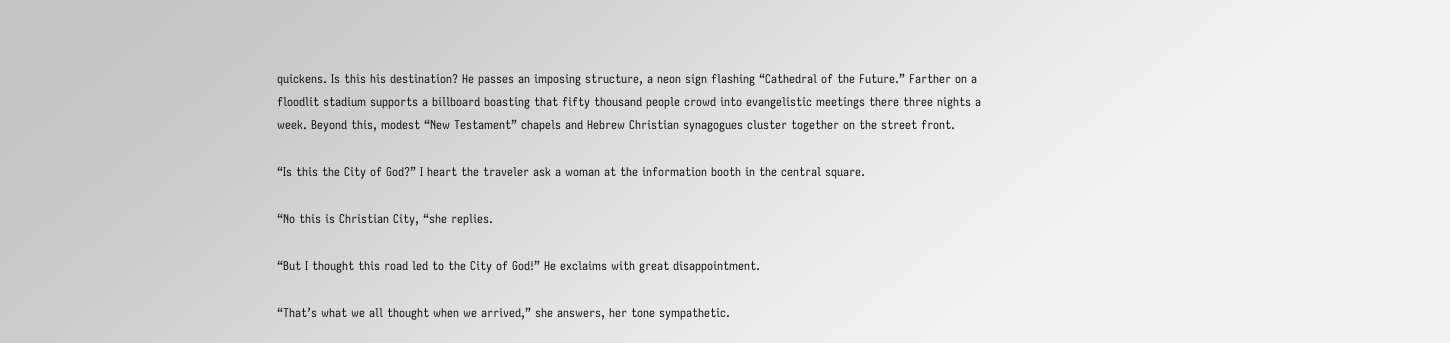quickens. Is this his destination? He passes an imposing structure, a neon sign flashing “Cathedral of the Future.” Farther on a floodlit stadium supports a billboard boasting that fifty thousand people crowd into evangelistic meetings there three nights a week. Beyond this, modest “New Testament” chapels and Hebrew Christian synagogues cluster together on the street front.

“Is this the City of God?” I heart the traveler ask a woman at the information booth in the central square.

“No this is Christian City, “she replies.

“But I thought this road led to the City of God!” He exclaims with great disappointment.

“That’s what we all thought when we arrived,” she answers, her tone sympathetic.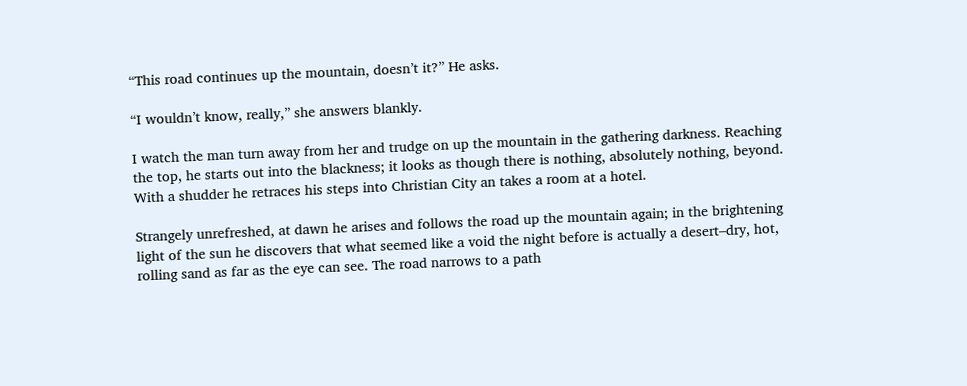“This road continues up the mountain, doesn’t it?” He asks.

“I wouldn’t know, really,” she answers blankly.

I watch the man turn away from her and trudge on up the mountain in the gathering darkness. Reaching the top, he starts out into the blackness; it looks as though there is nothing, absolutely nothing, beyond. With a shudder he retraces his steps into Christian City an takes a room at a hotel.

Strangely unrefreshed, at dawn he arises and follows the road up the mountain again; in the brightening light of the sun he discovers that what seemed like a void the night before is actually a desert–dry, hot, rolling sand as far as the eye can see. The road narrows to a path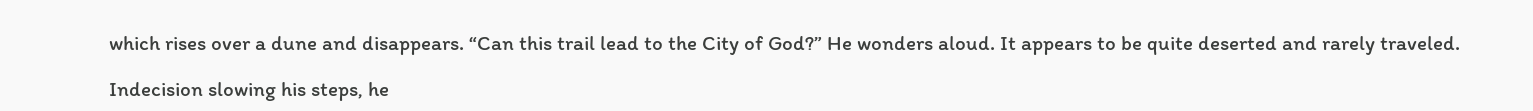which rises over a dune and disappears. “Can this trail lead to the City of God?” He wonders aloud. It appears to be quite deserted and rarely traveled.

Indecision slowing his steps, he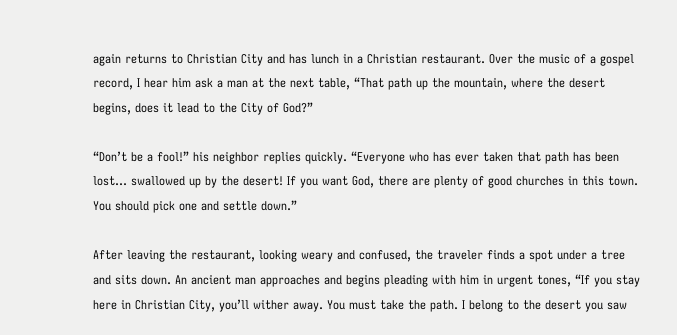again returns to Christian City and has lunch in a Christian restaurant. Over the music of a gospel record, I hear him ask a man at the next table, “That path up the mountain, where the desert begins, does it lead to the City of God?”

“Don’t be a fool!” his neighbor replies quickly. “Everyone who has ever taken that path has been lost… swallowed up by the desert! If you want God, there are plenty of good churches in this town. You should pick one and settle down.”

After leaving the restaurant, looking weary and confused, the traveler finds a spot under a tree and sits down. An ancient man approaches and begins pleading with him in urgent tones, “If you stay here in Christian City, you’ll wither away. You must take the path. I belong to the desert you saw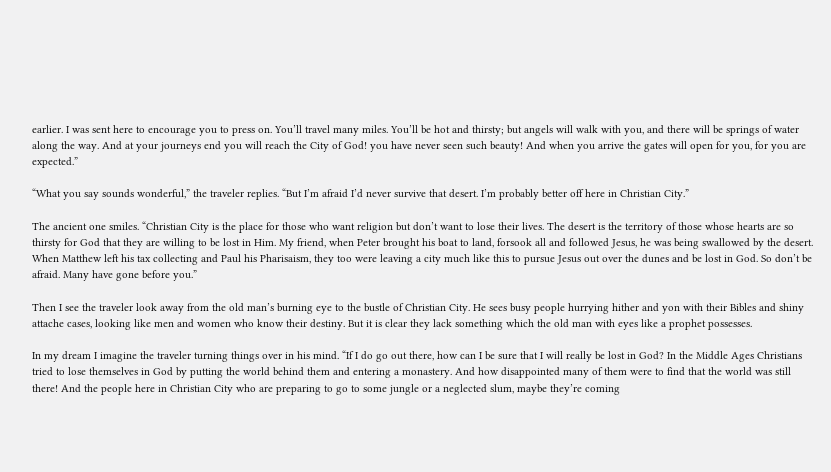earlier. I was sent here to encourage you to press on. You’ll travel many miles. You’ll be hot and thirsty; but angels will walk with you, and there will be springs of water along the way. And at your journeys end you will reach the City of God! you have never seen such beauty! And when you arrive the gates will open for you, for you are expected.”

“What you say sounds wonderful,” the traveler replies. “But I’m afraid I’d never survive that desert. I’m probably better off here in Christian City.”

The ancient one smiles. “Christian City is the place for those who want religion but don’t want to lose their lives. The desert is the territory of those whose hearts are so thirsty for God that they are willing to be lost in Him. My friend, when Peter brought his boat to land, forsook all and followed Jesus, he was being swallowed by the desert. When Matthew left his tax collecting and Paul his Pharisaism, they too were leaving a city much like this to pursue Jesus out over the dunes and be lost in God. So don’t be afraid. Many have gone before you.”

Then I see the traveler look away from the old man’s burning eye to the bustle of Christian City. He sees busy people hurrying hither and yon with their Bibles and shiny attache cases, looking like men and women who know their destiny. But it is clear they lack something which the old man with eyes like a prophet possesses.

In my dream I imagine the traveler turning things over in his mind. “If I do go out there, how can I be sure that I will really be lost in God? In the Middle Ages Christians tried to lose themselves in God by putting the world behind them and entering a monastery. And how disappointed many of them were to find that the world was still there! And the people here in Christian City who are preparing to go to some jungle or a neglected slum, maybe they’re coming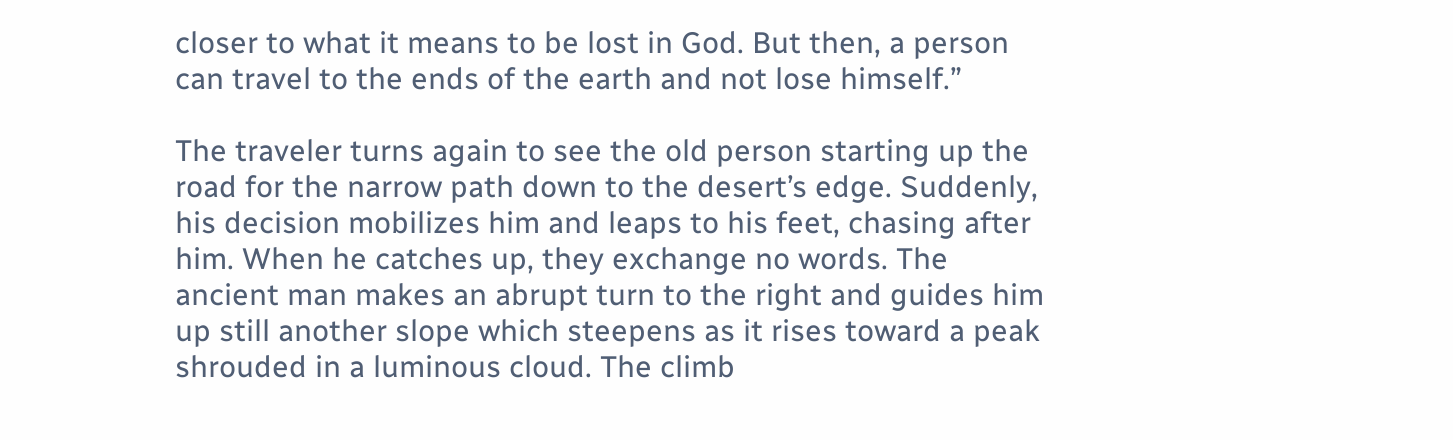closer to what it means to be lost in God. But then, a person can travel to the ends of the earth and not lose himself.”

The traveler turns again to see the old person starting up the road for the narrow path down to the desert’s edge. Suddenly, his decision mobilizes him and leaps to his feet, chasing after him. When he catches up, they exchange no words. The ancient man makes an abrupt turn to the right and guides him up still another slope which steepens as it rises toward a peak shrouded in a luminous cloud. The climb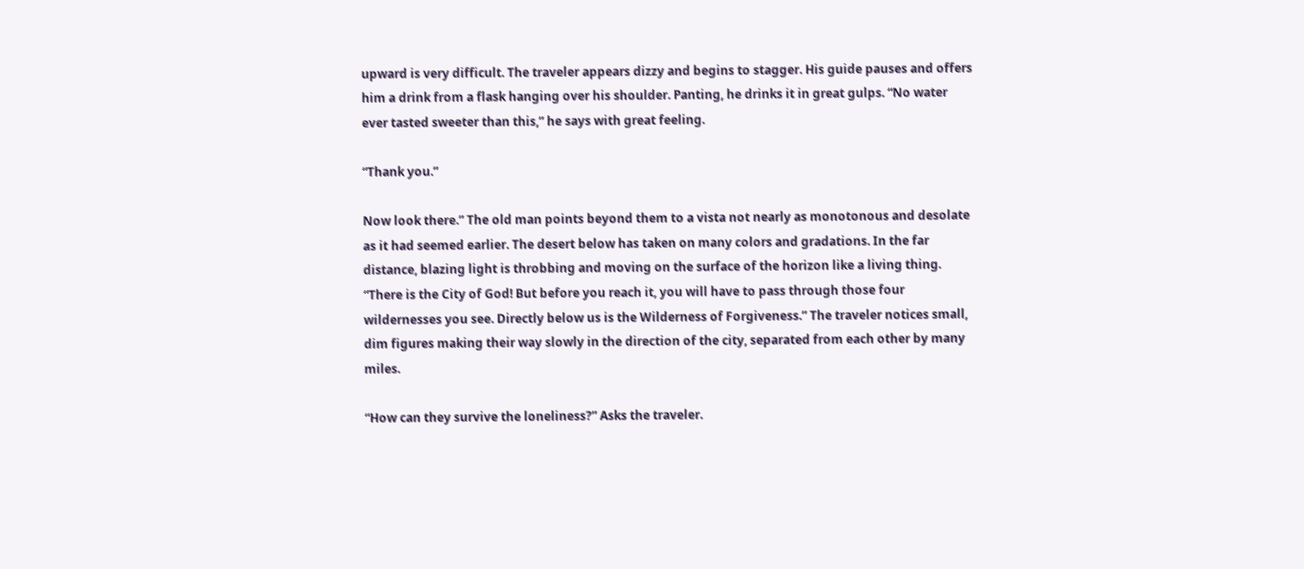upward is very difficult. The traveler appears dizzy and begins to stagger. His guide pauses and offers him a drink from a flask hanging over his shoulder. Panting, he drinks it in great gulps. “No water ever tasted sweeter than this,” he says with great feeling.

“Thank you.”

Now look there.” The old man points beyond them to a vista not nearly as monotonous and desolate as it had seemed earlier. The desert below has taken on many colors and gradations. In the far distance, blazing light is throbbing and moving on the surface of the horizon like a living thing. “There is the City of God! But before you reach it, you will have to pass through those four wildernesses you see. Directly below us is the Wilderness of Forgiveness.” The traveler notices small, dim figures making their way slowly in the direction of the city, separated from each other by many miles.

“How can they survive the loneliness?” Asks the traveler.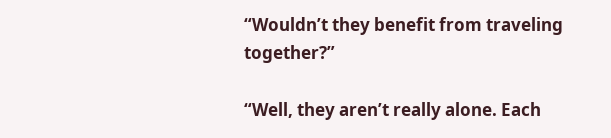“Wouldn’t they benefit from traveling together?”

“Well, they aren’t really alone. Each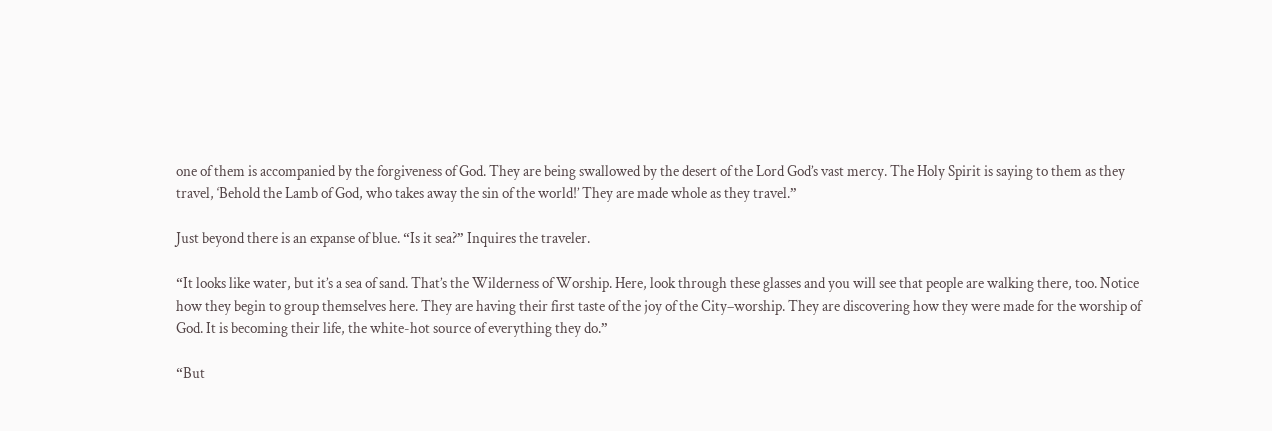one of them is accompanied by the forgiveness of God. They are being swallowed by the desert of the Lord God’s vast mercy. The Holy Spirit is saying to them as they travel, ‘Behold the Lamb of God, who takes away the sin of the world!’ They are made whole as they travel.”

Just beyond there is an expanse of blue. “Is it sea?” Inquires the traveler.

“It looks like water, but it’s a sea of sand. That’s the Wilderness of Worship. Here, look through these glasses and you will see that people are walking there, too. Notice how they begin to group themselves here. They are having their first taste of the joy of the City–worship. They are discovering how they were made for the worship of God. It is becoming their life, the white-hot source of everything they do.”

“But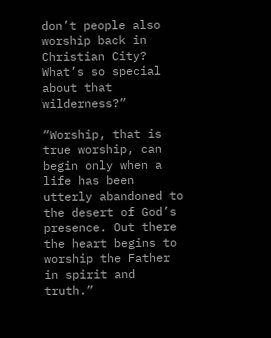don’t people also worship back in Christian City? What’s so special about that wilderness?”

“Worship, that is true worship, can begin only when a life has been utterly abandoned to the desert of God’s presence. Out there the heart begins to worship the Father in spirit and truth.”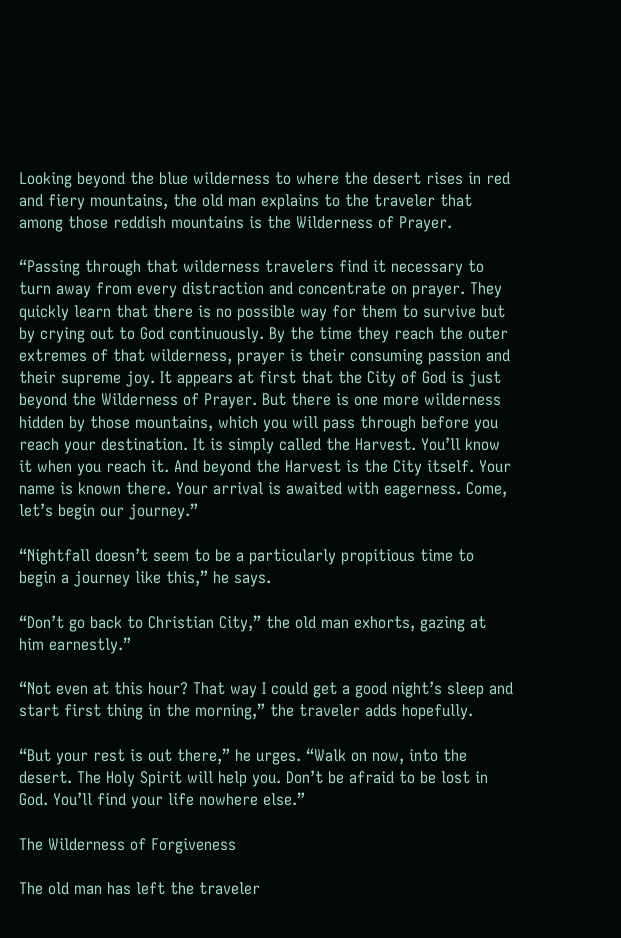Looking beyond the blue wilderness to where the desert rises in red and fiery mountains, the old man explains to the traveler that among those reddish mountains is the Wilderness of Prayer.

“Passing through that wilderness travelers find it necessary to turn away from every distraction and concentrate on prayer. They quickly learn that there is no possible way for them to survive but by crying out to God continuously. By the time they reach the outer extremes of that wilderness, prayer is their consuming passion and their supreme joy. It appears at first that the City of God is just beyond the Wilderness of Prayer. But there is one more wilderness hidden by those mountains, which you will pass through before you reach your destination. It is simply called the Harvest. You’ll know it when you reach it. And beyond the Harvest is the City itself. Your name is known there. Your arrival is awaited with eagerness. Come, let’s begin our journey.”

“Nightfall doesn’t seem to be a particularly propitious time to begin a journey like this,” he says.

“Don’t go back to Christian City,” the old man exhorts, gazing at him earnestly.”

“Not even at this hour? That way I could get a good night’s sleep and start first thing in the morning,” the traveler adds hopefully.

“But your rest is out there,” he urges. “Walk on now, into the desert. The Holy Spirit will help you. Don’t be afraid to be lost in God. You’ll find your life nowhere else.”

The Wilderness of Forgiveness

The old man has left the traveler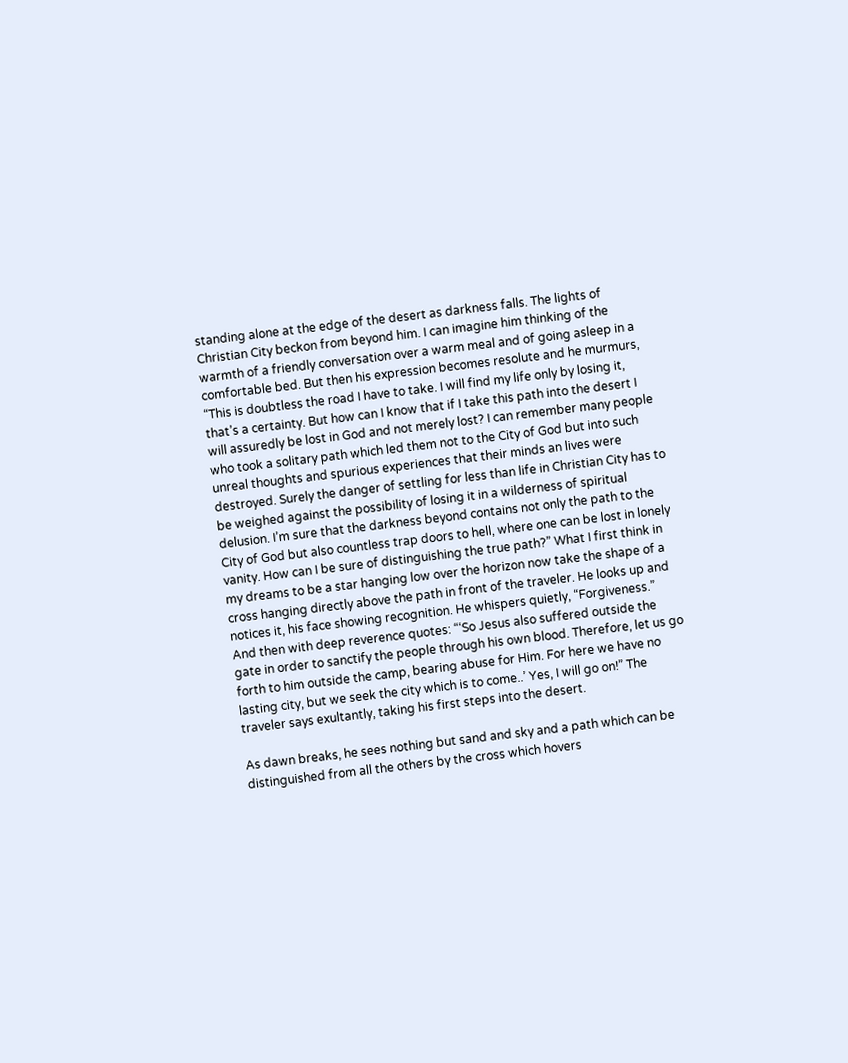standing alone at the edge of the desert as darkness falls. The lights of Christian City beckon from beyond him. I can imagine him thinking of the warmth of a friendly conversation over a warm meal and of going asleep in a comfortable bed. But then his expression becomes resolute and he murmurs, “This is doubtless the road I have to take. I will find my life only by losing it, that’s a certainty. But how can I know that if I take this path into the desert I will assuredly be lost in God and not merely lost? I can remember many people who took a solitary path which led them not to the City of God but into such unreal thoughts and spurious experiences that their minds an lives were destroyed. Surely the danger of settling for less than life in Christian City has to be weighed against the possibility of losing it in a wilderness of spiritual delusion. I’m sure that the darkness beyond contains not only the path to the City of God but also countless trap doors to hell, where one can be lost in lonely vanity. How can I be sure of distinguishing the true path?” What I first think in my dreams to be a star hanging low over the horizon now take the shape of a cross hanging directly above the path in front of the traveler. He looks up and notices it, his face showing recognition. He whispers quietly, “Forgiveness.” And then with deep reverence quotes: “‘So Jesus also suffered outside the gate in order to sanctify the people through his own blood. Therefore, let us go forth to him outside the camp, bearing abuse for Him. For here we have no lasting city, but we seek the city which is to come..’ Yes, I will go on!” The traveler says exultantly, taking his first steps into the desert.

As dawn breaks, he sees nothing but sand and sky and a path which can be distinguished from all the others by the cross which hovers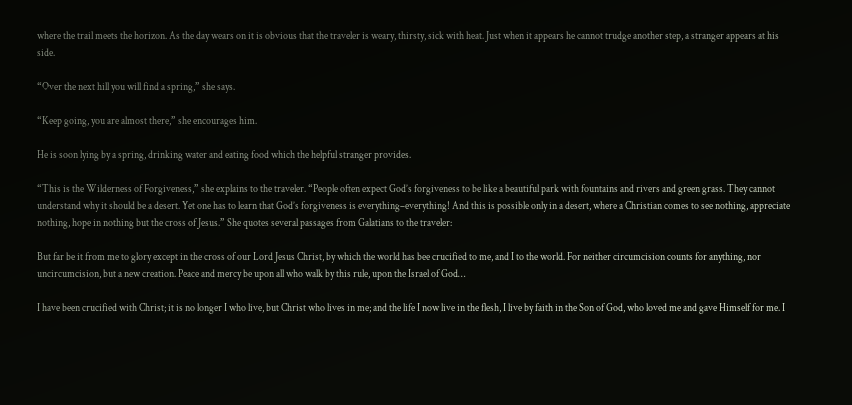where the trail meets the horizon. As the day wears on it is obvious that the traveler is weary, thirsty, sick with heat. Just when it appears he cannot trudge another step, a stranger appears at his side.

“Over the next hill you will find a spring,” she says.

“Keep going, you are almost there,” she encourages him.

He is soon lying by a spring, drinking water and eating food which the helpful stranger provides.

“This is the Wilderness of Forgiveness,” she explains to the traveler. “People often expect God’s forgiveness to be like a beautiful park with fountains and rivers and green grass. They cannot understand why it should be a desert. Yet one has to learn that God’s forgiveness is everything–everything! And this is possible only in a desert, where a Christian comes to see nothing, appreciate nothing, hope in nothing but the cross of Jesus.” She quotes several passages from Galatians to the traveler:

But far be it from me to glory except in the cross of our Lord Jesus Christ, by which the world has bee crucified to me, and I to the world. For neither circumcision counts for anything, nor uncircumcision, but a new creation. Peace and mercy be upon all who walk by this rule, upon the Israel of God…

I have been crucified with Christ; it is no longer I who live, but Christ who lives in me; and the life I now live in the flesh, I live by faith in the Son of God, who loved me and gave Himself for me. I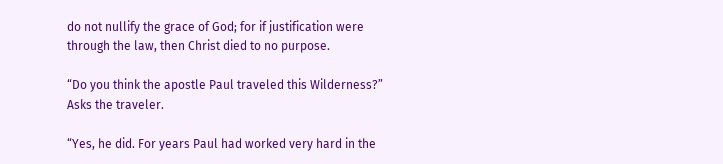do not nullify the grace of God; for if justification were through the law, then Christ died to no purpose.

“Do you think the apostle Paul traveled this Wilderness?” Asks the traveler.

“Yes, he did. For years Paul had worked very hard in the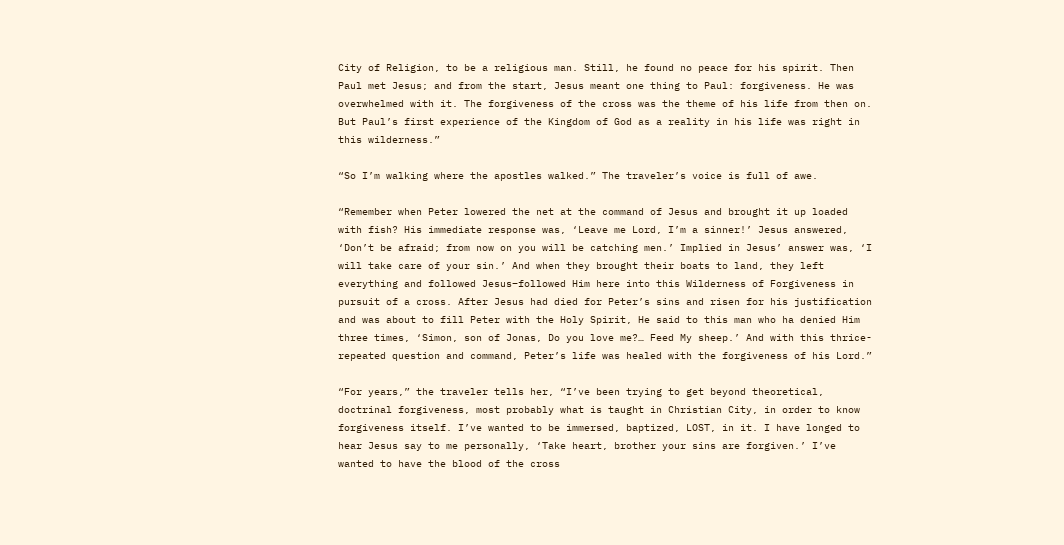City of Religion, to be a religious man. Still, he found no peace for his spirit. Then Paul met Jesus; and from the start, Jesus meant one thing to Paul: forgiveness. He was overwhelmed with it. The forgiveness of the cross was the theme of his life from then on. But Paul’s first experience of the Kingdom of God as a reality in his life was right in this wilderness.”

“So I’m walking where the apostles walked.” The traveler’s voice is full of awe.

“Remember when Peter lowered the net at the command of Jesus and brought it up loaded with fish? His immediate response was, ‘Leave me Lord, I’m a sinner!’ Jesus answered, ‘Don’t be afraid; from now on you will be catching men.’ Implied in Jesus’ answer was, ‘I will take care of your sin.’ And when they brought their boats to land, they left everything and followed Jesus–followed Him here into this Wilderness of Forgiveness in pursuit of a cross. After Jesus had died for Peter’s sins and risen for his justification and was about to fill Peter with the Holy Spirit, He said to this man who ha denied Him three times, ‘Simon, son of Jonas, Do you love me?… Feed My sheep.’ And with this thrice-repeated question and command, Peter’s life was healed with the forgiveness of his Lord.”

“For years,” the traveler tells her, “I’ve been trying to get beyond theoretical, doctrinal forgiveness, most probably what is taught in Christian City, in order to know forgiveness itself. I’ve wanted to be immersed, baptized, LOST, in it. I have longed to hear Jesus say to me personally, ‘Take heart, brother your sins are forgiven.’ I’ve wanted to have the blood of the cross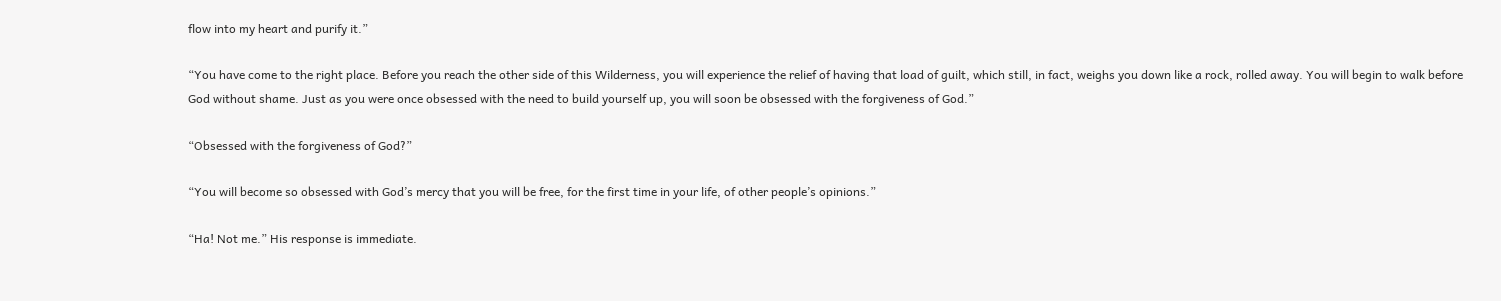flow into my heart and purify it.”

“You have come to the right place. Before you reach the other side of this Wilderness, you will experience the relief of having that load of guilt, which still, in fact, weighs you down like a rock, rolled away. You will begin to walk before God without shame. Just as you were once obsessed with the need to build yourself up, you will soon be obsessed with the forgiveness of God.”

“Obsessed with the forgiveness of God?”

“You will become so obsessed with God’s mercy that you will be free, for the first time in your life, of other people’s opinions.”

“Ha! Not me.” His response is immediate.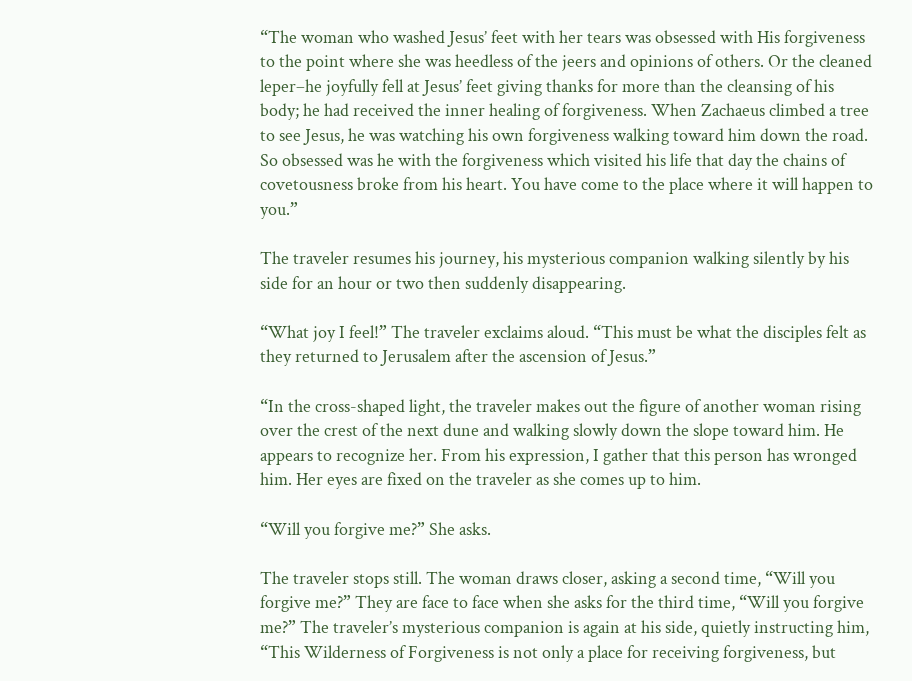“The woman who washed Jesus’ feet with her tears was obsessed with His forgiveness to the point where she was heedless of the jeers and opinions of others. Or the cleaned leper–he joyfully fell at Jesus’ feet giving thanks for more than the cleansing of his body; he had received the inner healing of forgiveness. When Zachaeus climbed a tree to see Jesus, he was watching his own forgiveness walking toward him down the road. So obsessed was he with the forgiveness which visited his life that day the chains of covetousness broke from his heart. You have come to the place where it will happen to you.”

The traveler resumes his journey, his mysterious companion walking silently by his side for an hour or two then suddenly disappearing.

“What joy I feel!” The traveler exclaims aloud. “This must be what the disciples felt as they returned to Jerusalem after the ascension of Jesus.”

“In the cross-shaped light, the traveler makes out the figure of another woman rising over the crest of the next dune and walking slowly down the slope toward him. He appears to recognize her. From his expression, I gather that this person has wronged him. Her eyes are fixed on the traveler as she comes up to him.

“Will you forgive me?” She asks.

The traveler stops still. The woman draws closer, asking a second time, “Will you forgive me?” They are face to face when she asks for the third time, “Will you forgive me?” The traveler’s mysterious companion is again at his side, quietly instructing him, “This Wilderness of Forgiveness is not only a place for receiving forgiveness, but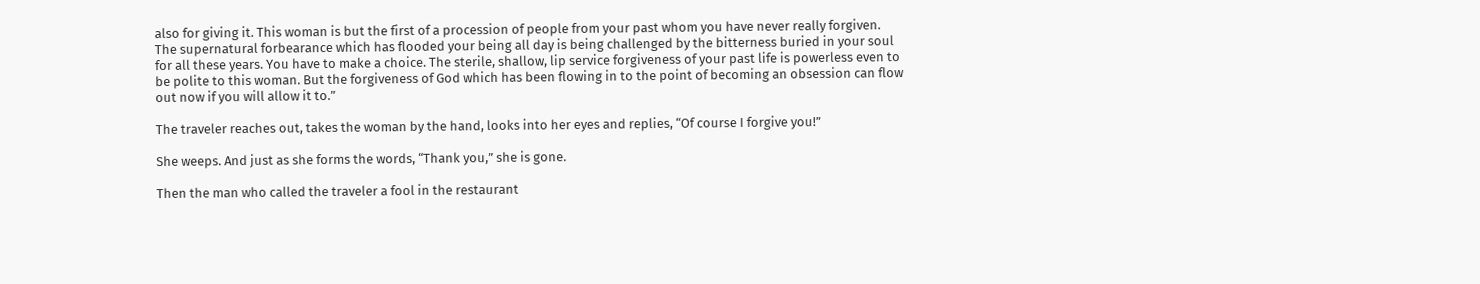also for giving it. This woman is but the first of a procession of people from your past whom you have never really forgiven. The supernatural forbearance which has flooded your being all day is being challenged by the bitterness buried in your soul for all these years. You have to make a choice. The sterile, shallow, lip service forgiveness of your past life is powerless even to be polite to this woman. But the forgiveness of God which has been flowing in to the point of becoming an obsession can flow out now if you will allow it to.”

The traveler reaches out, takes the woman by the hand, looks into her eyes and replies, “Of course I forgive you!”

She weeps. And just as she forms the words, “Thank you,” she is gone.

Then the man who called the traveler a fool in the restaurant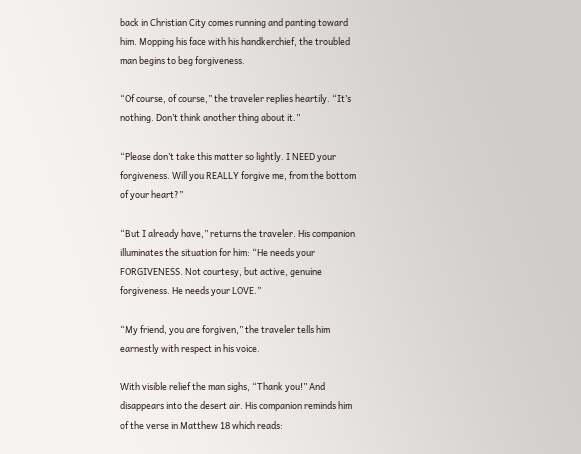back in Christian City comes running and panting toward him. Mopping his face with his handkerchief, the troubled man begins to beg forgiveness.

“Of course, of course,” the traveler replies heartily. “It’s nothing. Don’t think another thing about it.”

“Please don’t take this matter so lightly. I NEED your forgiveness. Will you REALLY forgive me, from the bottom of your heart?”

“But I already have,” returns the traveler. His companion illuminates the situation for him: “He needs your FORGIVENESS. Not courtesy, but active, genuine forgiveness. He needs your LOVE.”

“My friend, you are forgiven,” the traveler tells him earnestly with respect in his voice.

With visible relief the man sighs, “Thank you!” And disappears into the desert air. His companion reminds him of the verse in Matthew 18 which reads: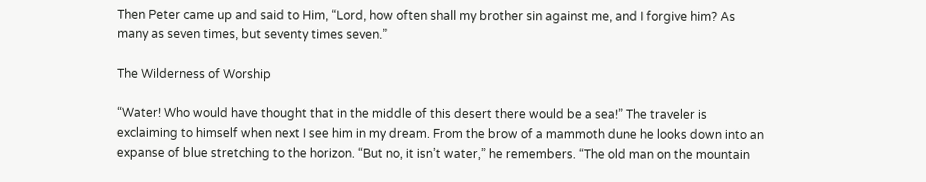Then Peter came up and said to Him, “Lord, how often shall my brother sin against me, and I forgive him? As many as seven times, but seventy times seven.”

The Wilderness of Worship

“Water! Who would have thought that in the middle of this desert there would be a sea!” The traveler is exclaiming to himself when next I see him in my dream. From the brow of a mammoth dune he looks down into an expanse of blue stretching to the horizon. “But no, it isn’t water,” he remembers. “The old man on the mountain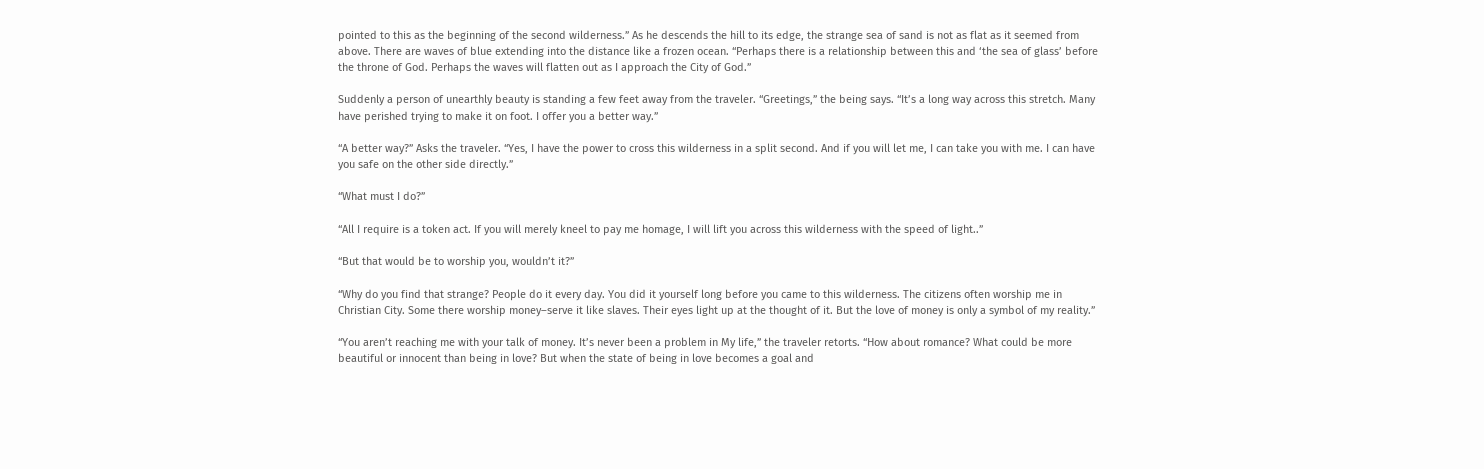pointed to this as the beginning of the second wilderness.” As he descends the hill to its edge, the strange sea of sand is not as flat as it seemed from above. There are waves of blue extending into the distance like a frozen ocean. “Perhaps there is a relationship between this and ‘the sea of glass’ before the throne of God. Perhaps the waves will flatten out as I approach the City of God.”

Suddenly a person of unearthly beauty is standing a few feet away from the traveler. “Greetings,” the being says. “It’s a long way across this stretch. Many have perished trying to make it on foot. I offer you a better way.”

“A better way?” Asks the traveler. “Yes, I have the power to cross this wilderness in a split second. And if you will let me, I can take you with me. I can have you safe on the other side directly.”

“What must I do?”

“All I require is a token act. If you will merely kneel to pay me homage, I will lift you across this wilderness with the speed of light..”

“But that would be to worship you, wouldn’t it?”

“Why do you find that strange? People do it every day. You did it yourself long before you came to this wilderness. The citizens often worship me in Christian City. Some there worship money–serve it like slaves. Their eyes light up at the thought of it. But the love of money is only a symbol of my reality.”

“You aren’t reaching me with your talk of money. It’s never been a problem in My life,” the traveler retorts. “How about romance? What could be more beautiful or innocent than being in love? But when the state of being in love becomes a goal and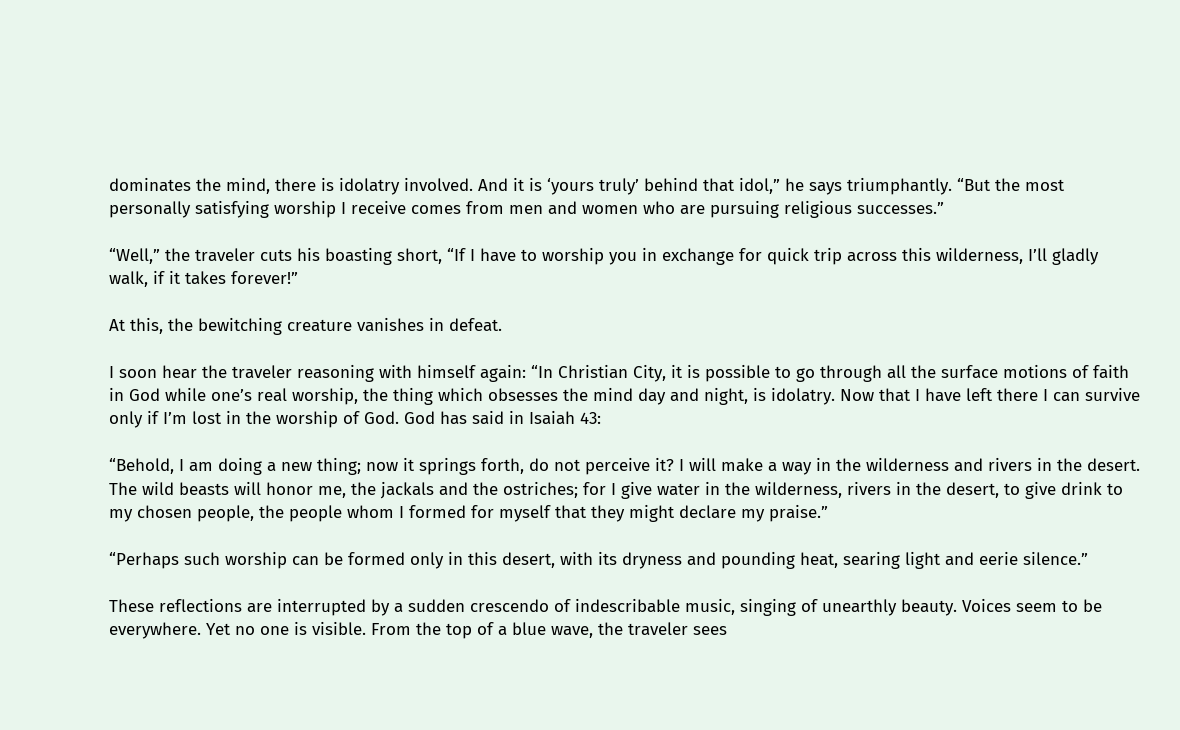dominates the mind, there is idolatry involved. And it is ‘yours truly’ behind that idol,” he says triumphantly. “But the most personally satisfying worship I receive comes from men and women who are pursuing religious successes.”

“Well,” the traveler cuts his boasting short, “If I have to worship you in exchange for quick trip across this wilderness, I’ll gladly walk, if it takes forever!”

At this, the bewitching creature vanishes in defeat.

I soon hear the traveler reasoning with himself again: “In Christian City, it is possible to go through all the surface motions of faith in God while one’s real worship, the thing which obsesses the mind day and night, is idolatry. Now that I have left there I can survive only if I’m lost in the worship of God. God has said in Isaiah 43:

“Behold, I am doing a new thing; now it springs forth, do not perceive it? I will make a way in the wilderness and rivers in the desert. The wild beasts will honor me, the jackals and the ostriches; for I give water in the wilderness, rivers in the desert, to give drink to my chosen people, the people whom I formed for myself that they might declare my praise.”

“Perhaps such worship can be formed only in this desert, with its dryness and pounding heat, searing light and eerie silence.”

These reflections are interrupted by a sudden crescendo of indescribable music, singing of unearthly beauty. Voices seem to be everywhere. Yet no one is visible. From the top of a blue wave, the traveler sees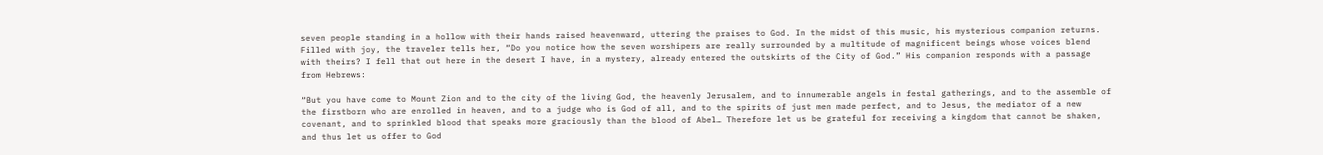seven people standing in a hollow with their hands raised heavenward, uttering the praises to God. In the midst of this music, his mysterious companion returns. Filled with joy, the traveler tells her, “Do you notice how the seven worshipers are really surrounded by a multitude of magnificent beings whose voices blend with theirs? I fell that out here in the desert I have, in a mystery, already entered the outskirts of the City of God.” His companion responds with a passage from Hebrews:

“But you have come to Mount Zion and to the city of the living God, the heavenly Jerusalem, and to innumerable angels in festal gatherings, and to the assemble of the firstborn who are enrolled in heaven, and to a judge who is God of all, and to the spirits of just men made perfect, and to Jesus, the mediator of a new covenant, and to sprinkled blood that speaks more graciously than the blood of Abel… Therefore let us be grateful for receiving a kingdom that cannot be shaken, and thus let us offer to God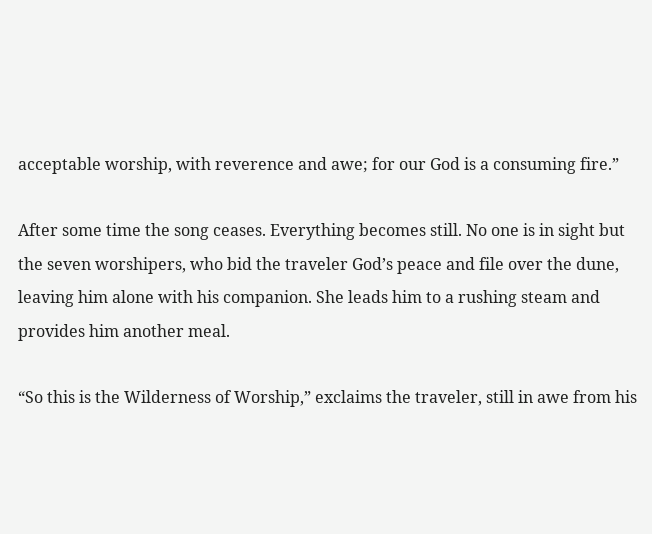acceptable worship, with reverence and awe; for our God is a consuming fire.”

After some time the song ceases. Everything becomes still. No one is in sight but the seven worshipers, who bid the traveler God’s peace and file over the dune, leaving him alone with his companion. She leads him to a rushing steam and provides him another meal.

“So this is the Wilderness of Worship,” exclaims the traveler, still in awe from his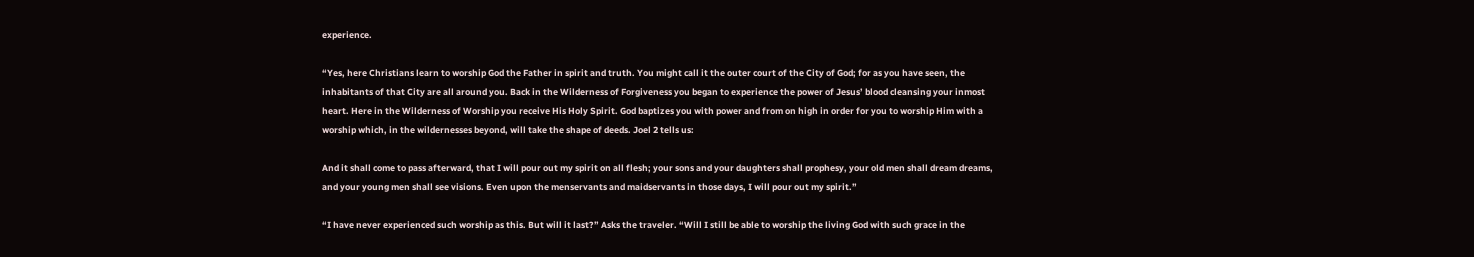experience.

“Yes, here Christians learn to worship God the Father in spirit and truth. You might call it the outer court of the City of God; for as you have seen, the inhabitants of that City are all around you. Back in the Wilderness of Forgiveness you began to experience the power of Jesus’ blood cleansing your inmost heart. Here in the Wilderness of Worship you receive His Holy Spirit. God baptizes you with power and from on high in order for you to worship Him with a worship which, in the wildernesses beyond, will take the shape of deeds. Joel 2 tells us:

And it shall come to pass afterward, that I will pour out my spirit on all flesh; your sons and your daughters shall prophesy, your old men shall dream dreams, and your young men shall see visions. Even upon the menservants and maidservants in those days, I will pour out my spirit.”

“I have never experienced such worship as this. But will it last?” Asks the traveler. “Will I still be able to worship the living God with such grace in the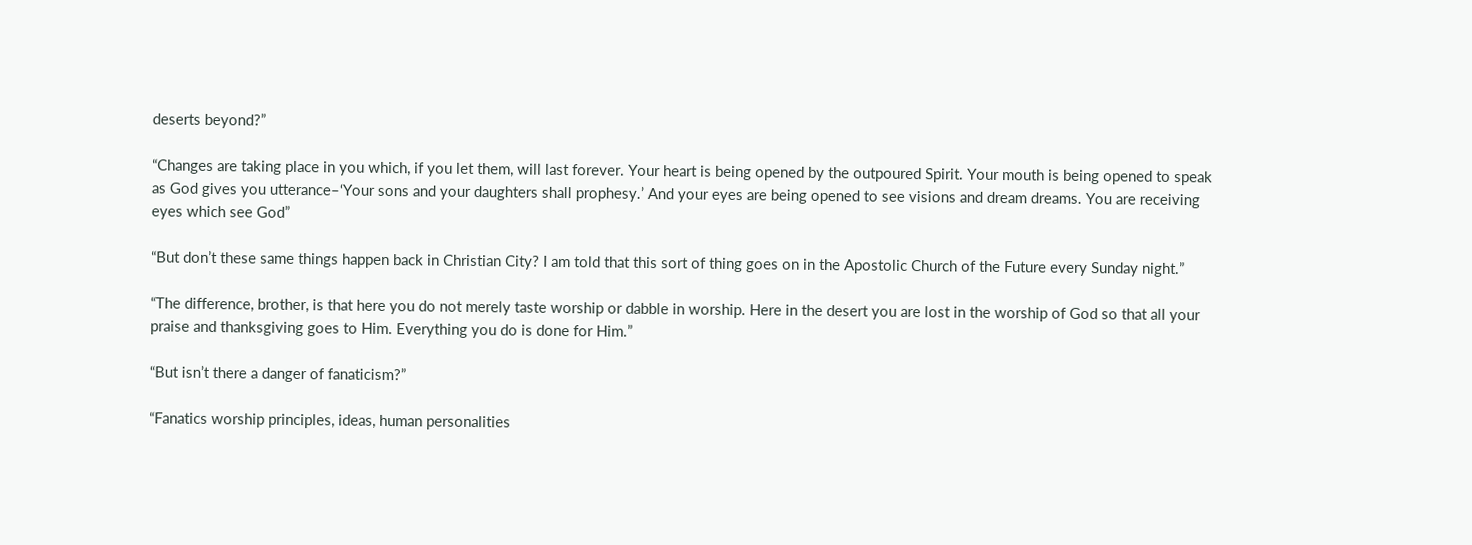deserts beyond?”

“Changes are taking place in you which, if you let them, will last forever. Your heart is being opened by the outpoured Spirit. Your mouth is being opened to speak as God gives you utterance–‘Your sons and your daughters shall prophesy.’ And your eyes are being opened to see visions and dream dreams. You are receiving eyes which see God”

“But don’t these same things happen back in Christian City? I am told that this sort of thing goes on in the Apostolic Church of the Future every Sunday night.”

“The difference, brother, is that here you do not merely taste worship or dabble in worship. Here in the desert you are lost in the worship of God so that all your praise and thanksgiving goes to Him. Everything you do is done for Him.”

“But isn’t there a danger of fanaticism?”

“Fanatics worship principles, ideas, human personalities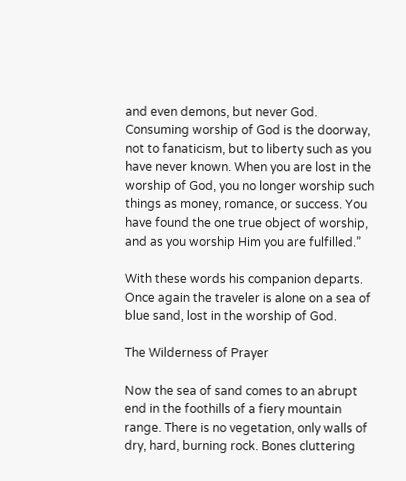and even demons, but never God. Consuming worship of God is the doorway, not to fanaticism, but to liberty such as you have never known. When you are lost in the worship of God, you no longer worship such things as money, romance, or success. You have found the one true object of worship, and as you worship Him you are fulfilled.”

With these words his companion departs. Once again the traveler is alone on a sea of blue sand, lost in the worship of God.

The Wilderness of Prayer

Now the sea of sand comes to an abrupt end in the foothills of a fiery mountain range. There is no vegetation, only walls of dry, hard, burning rock. Bones cluttering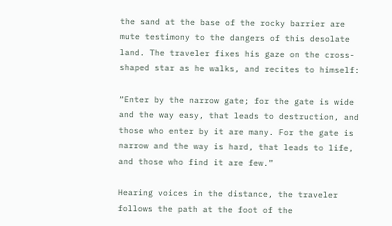the sand at the base of the rocky barrier are mute testimony to the dangers of this desolate land. The traveler fixes his gaze on the cross-shaped star as he walks, and recites to himself:

“Enter by the narrow gate; for the gate is wide and the way easy, that leads to destruction, and those who enter by it are many. For the gate is narrow and the way is hard, that leads to life, and those who find it are few.”

Hearing voices in the distance, the traveler follows the path at the foot of the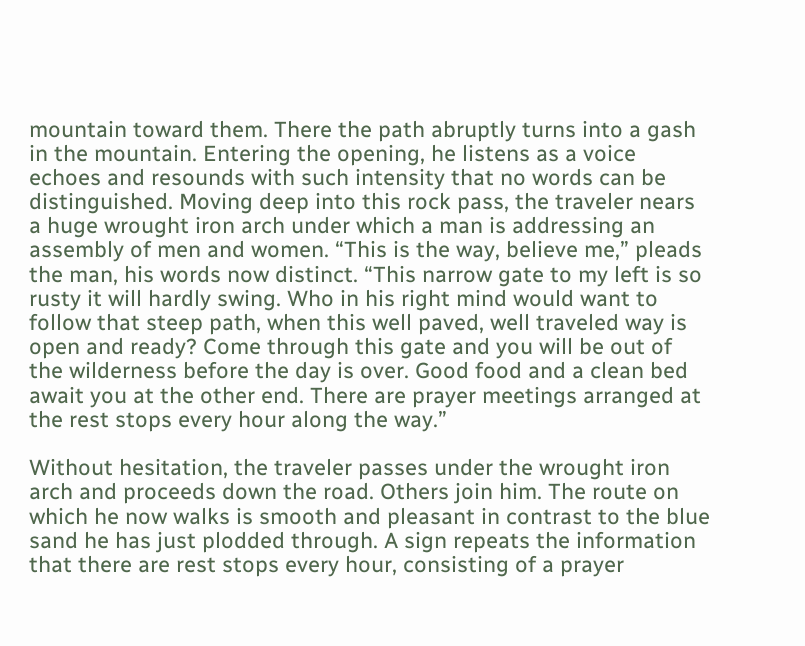mountain toward them. There the path abruptly turns into a gash in the mountain. Entering the opening, he listens as a voice echoes and resounds with such intensity that no words can be distinguished. Moving deep into this rock pass, the traveler nears a huge wrought iron arch under which a man is addressing an assembly of men and women. “This is the way, believe me,” pleads the man, his words now distinct. “This narrow gate to my left is so rusty it will hardly swing. Who in his right mind would want to follow that steep path, when this well paved, well traveled way is open and ready? Come through this gate and you will be out of the wilderness before the day is over. Good food and a clean bed await you at the other end. There are prayer meetings arranged at the rest stops every hour along the way.”

Without hesitation, the traveler passes under the wrought iron arch and proceeds down the road. Others join him. The route on which he now walks is smooth and pleasant in contrast to the blue sand he has just plodded through. A sign repeats the information that there are rest stops every hour, consisting of a prayer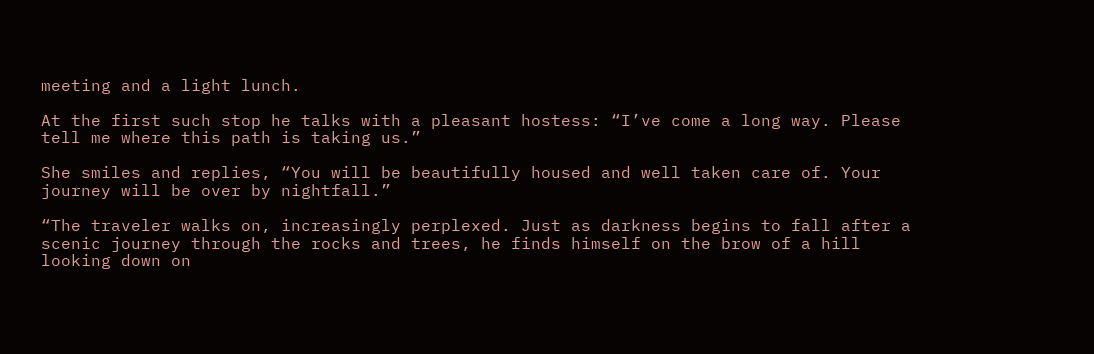meeting and a light lunch.

At the first such stop he talks with a pleasant hostess: “I’ve come a long way. Please tell me where this path is taking us.”

She smiles and replies, “You will be beautifully housed and well taken care of. Your journey will be over by nightfall.”

“The traveler walks on, increasingly perplexed. Just as darkness begins to fall after a scenic journey through the rocks and trees, he finds himself on the brow of a hill looking down on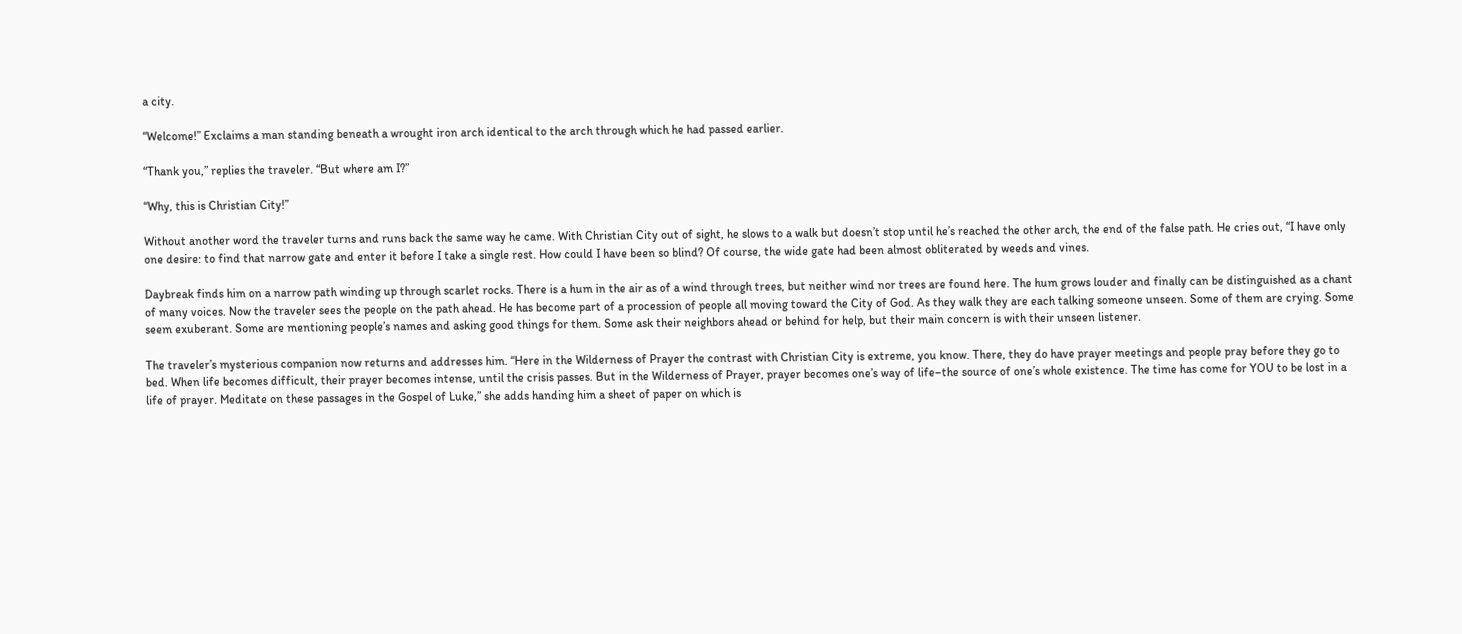a city.

“Welcome!” Exclaims a man standing beneath a wrought iron arch identical to the arch through which he had passed earlier.

“Thank you,” replies the traveler. “But where am I?”

“Why, this is Christian City!”

Without another word the traveler turns and runs back the same way he came. With Christian City out of sight, he slows to a walk but doesn’t stop until he’s reached the other arch, the end of the false path. He cries out, “I have only one desire: to find that narrow gate and enter it before I take a single rest. How could I have been so blind? Of course, the wide gate had been almost obliterated by weeds and vines.

Daybreak finds him on a narrow path winding up through scarlet rocks. There is a hum in the air as of a wind through trees, but neither wind nor trees are found here. The hum grows louder and finally can be distinguished as a chant of many voices. Now the traveler sees the people on the path ahead. He has become part of a procession of people all moving toward the City of God. As they walk they are each talking someone unseen. Some of them are crying. Some seem exuberant. Some are mentioning people’s names and asking good things for them. Some ask their neighbors ahead or behind for help, but their main concern is with their unseen listener.

The traveler’s mysterious companion now returns and addresses him. “Here in the Wilderness of Prayer the contrast with Christian City is extreme, you know. There, they do have prayer meetings and people pray before they go to bed. When life becomes difficult, their prayer becomes intense, until the crisis passes. But in the Wilderness of Prayer, prayer becomes one’s way of life–the source of one’s whole existence. The time has come for YOU to be lost in a life of prayer. Meditate on these passages in the Gospel of Luke,” she adds handing him a sheet of paper on which is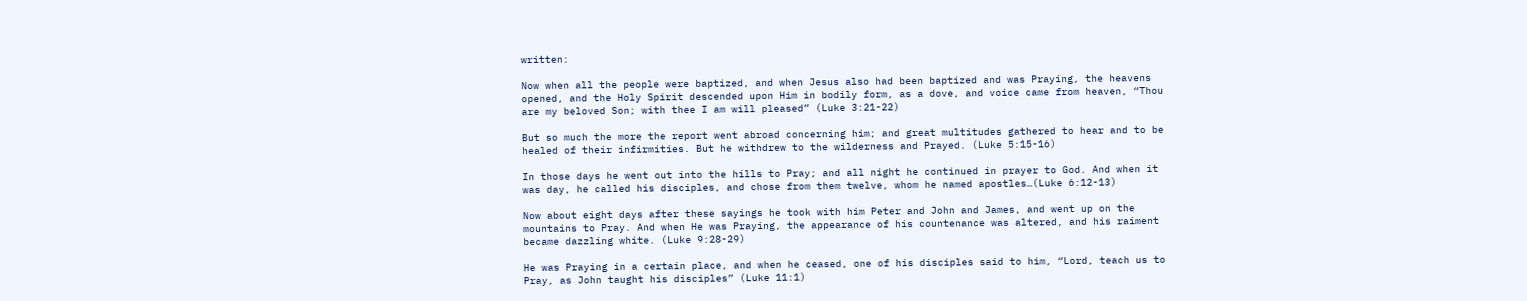written:

Now when all the people were baptized, and when Jesus also had been baptized and was Praying, the heavens opened, and the Holy Spirit descended upon Him in bodily form, as a dove, and voice came from heaven, “Thou are my beloved Son; with thee I am will pleased” (Luke 3:21-22)

But so much the more the report went abroad concerning him; and great multitudes gathered to hear and to be healed of their infirmities. But he withdrew to the wilderness and Prayed. (Luke 5:15-16)

In those days he went out into the hills to Pray; and all night he continued in prayer to God. And when it was day, he called his disciples, and chose from them twelve, whom he named apostles…(Luke 6:12-13)

Now about eight days after these sayings he took with him Peter and John and James, and went up on the mountains to Pray. And when He was Praying, the appearance of his countenance was altered, and his raiment became dazzling white. (Luke 9:28-29)

He was Praying in a certain place, and when he ceased, one of his disciples said to him, “Lord, teach us to Pray, as John taught his disciples” (Luke 11:1)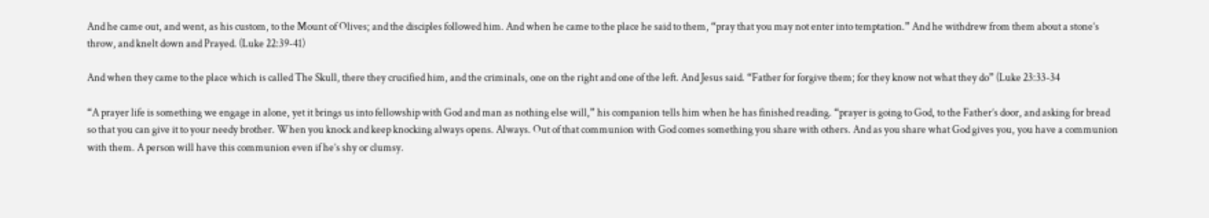And he came out, and went, as his custom, to the Mount of Olives; and the disciples followed him. And when he came to the place he said to them, “pray that you may not enter into temptation.” And he withdrew from them about a stone’s throw, and knelt down and Prayed. (Luke 22:39-41)

And when they came to the place which is called The Skull, there they crucified him, and the criminals, one on the right and one of the left. And Jesus said. “Father for forgive them; for they know not what they do” (Luke 23:33-34

“A prayer life is something we engage in alone, yet it brings us into fellowship with God and man as nothing else will,” his companion tells him when he has finished reading. “prayer is going to God, to the Father’s door, and asking for bread so that you can give it to your needy brother. When you knock and keep knocking always opens. Always. Out of that communion with God comes something you share with others. And as you share what God gives you, you have a communion with them. A person will have this communion even if he’s shy or clumsy.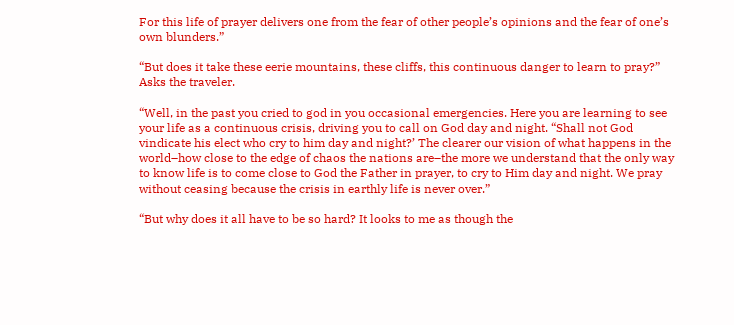For this life of prayer delivers one from the fear of other people’s opinions and the fear of one’s own blunders.”

“But does it take these eerie mountains, these cliffs, this continuous danger to learn to pray?” Asks the traveler.

“Well, in the past you cried to god in you occasional emergencies. Here you are learning to see your life as a continuous crisis, driving you to call on God day and night. “Shall not God vindicate his elect who cry to him day and night?’ The clearer our vision of what happens in the world–how close to the edge of chaos the nations are–the more we understand that the only way to know life is to come close to God the Father in prayer, to cry to Him day and night. We pray without ceasing because the crisis in earthly life is never over.”

“But why does it all have to be so hard? It looks to me as though the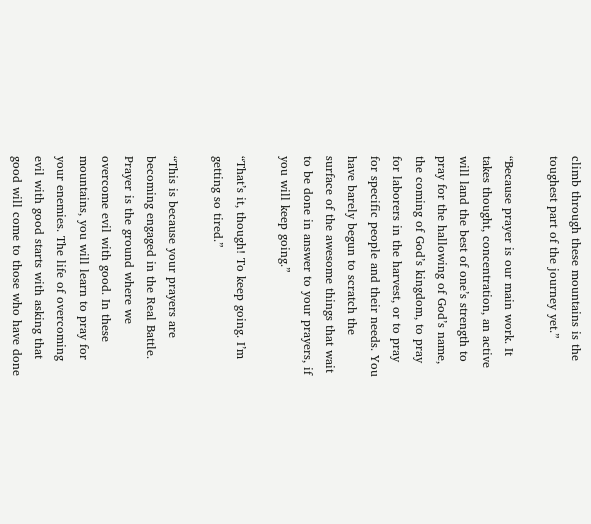climb through these mountains is the toughest part of the journey yet.”

“Because prayer is our main work. It takes thought, concentration, an active will land the best of one’s strength to pray for the hallowing of God’s name, the coming of God’s kingdom, to pray for laborers in the harvest, or to pray for specific people and their needs. You have barely begun to scratch the surface of the awesome things that wait to be done in answer to your prayers, if you will keep going.”

“That’s it, though! To keep going. I’m getting so tired.”

“This is because your prayers are becoming engaged in the Real Battle. Prayer is the ground where we overcome evil with good. In these mountains, you will learn to pray for your enemies. The life of overcoming evil with good starts with asking that good will come to those who have done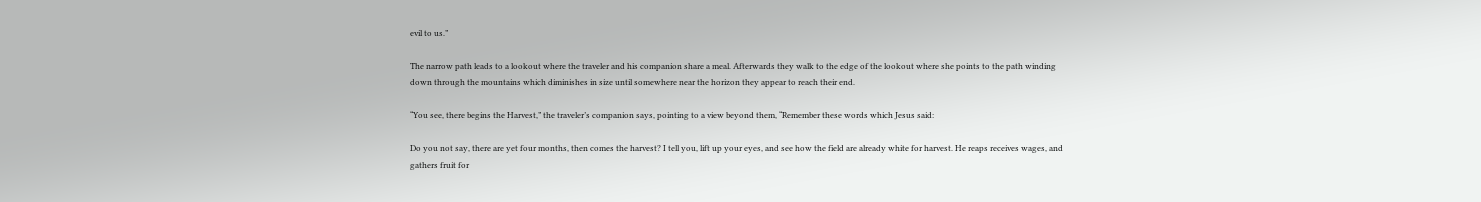evil to us.”

The narrow path leads to a lookout where the traveler and his companion share a meal. Afterwards they walk to the edge of the lookout where she points to the path winding down through the mountains which diminishes in size until somewhere near the horizon they appear to reach their end.

“You see, there begins the Harvest,” the traveler’s companion says, pointing to a view beyond them, “Remember these words which Jesus said:

Do you not say, there are yet four months, then comes the harvest? I tell you, lift up your eyes, and see how the field are already white for harvest. He reaps receives wages, and gathers fruit for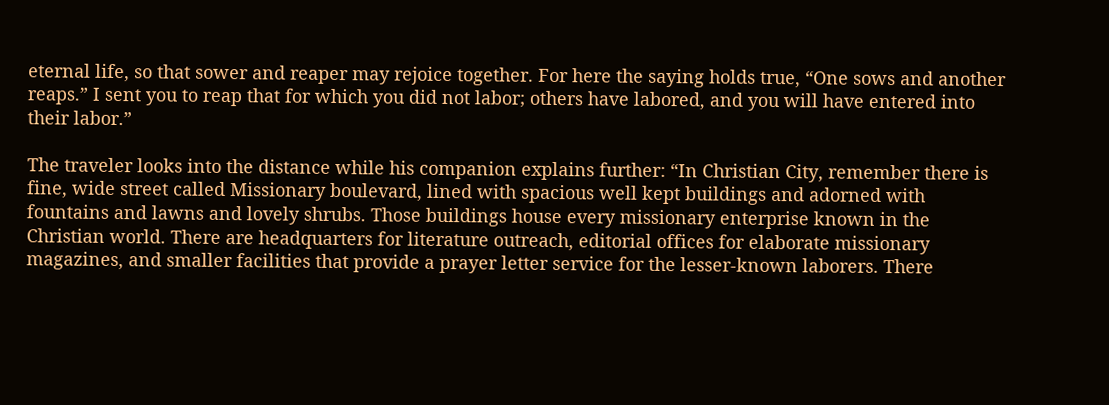eternal life, so that sower and reaper may rejoice together. For here the saying holds true, “One sows and another reaps.” I sent you to reap that for which you did not labor; others have labored, and you will have entered into their labor.”

The traveler looks into the distance while his companion explains further: “In Christian City, remember there is fine, wide street called Missionary boulevard, lined with spacious well kept buildings and adorned with fountains and lawns and lovely shrubs. Those buildings house every missionary enterprise known in the Christian world. There are headquarters for literature outreach, editorial offices for elaborate missionary magazines, and smaller facilities that provide a prayer letter service for the lesser-known laborers. There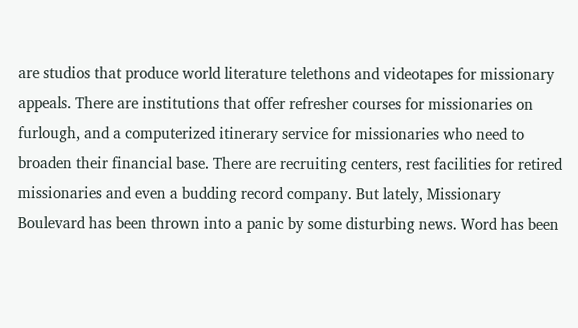are studios that produce world literature telethons and videotapes for missionary appeals. There are institutions that offer refresher courses for missionaries on furlough, and a computerized itinerary service for missionaries who need to broaden their financial base. There are recruiting centers, rest facilities for retired missionaries and even a budding record company. But lately, Missionary Boulevard has been thrown into a panic by some disturbing news. Word has been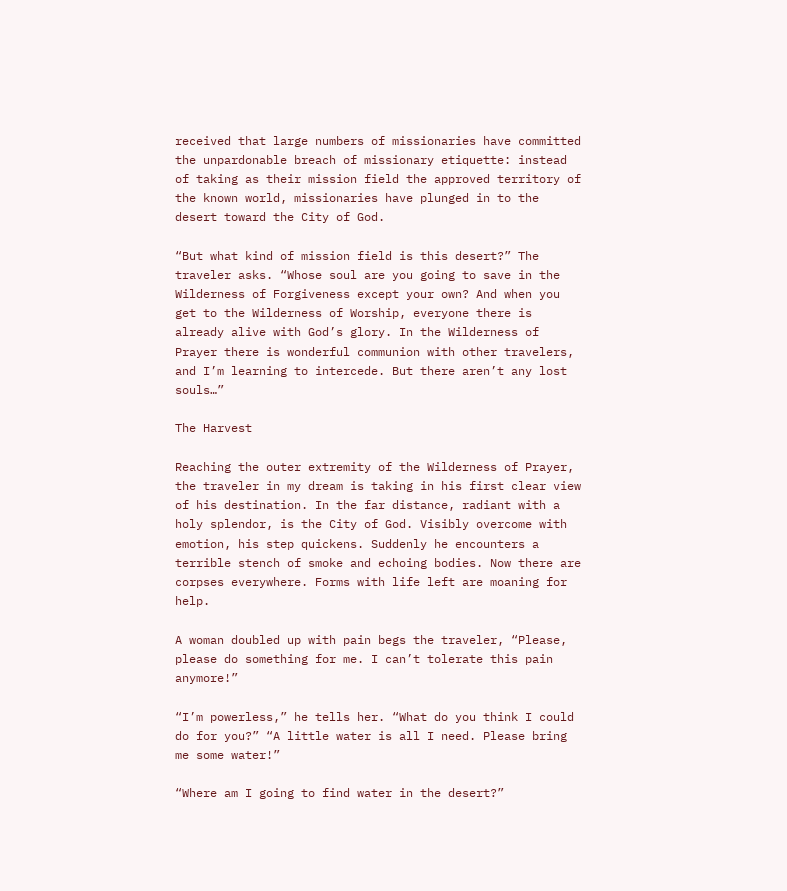received that large numbers of missionaries have committed the unpardonable breach of missionary etiquette: instead of taking as their mission field the approved territory of the known world, missionaries have plunged in to the desert toward the City of God.

“But what kind of mission field is this desert?” The traveler asks. “Whose soul are you going to save in the Wilderness of Forgiveness except your own? And when you get to the Wilderness of Worship, everyone there is already alive with God’s glory. In the Wilderness of Prayer there is wonderful communion with other travelers, and I’m learning to intercede. But there aren’t any lost souls…”

The Harvest

Reaching the outer extremity of the Wilderness of Prayer, the traveler in my dream is taking in his first clear view of his destination. In the far distance, radiant with a holy splendor, is the City of God. Visibly overcome with emotion, his step quickens. Suddenly he encounters a terrible stench of smoke and echoing bodies. Now there are corpses everywhere. Forms with life left are moaning for help.

A woman doubled up with pain begs the traveler, “Please, please do something for me. I can’t tolerate this pain anymore!”

“I’m powerless,” he tells her. “What do you think I could do for you?” “A little water is all I need. Please bring me some water!”

“Where am I going to find water in the desert?”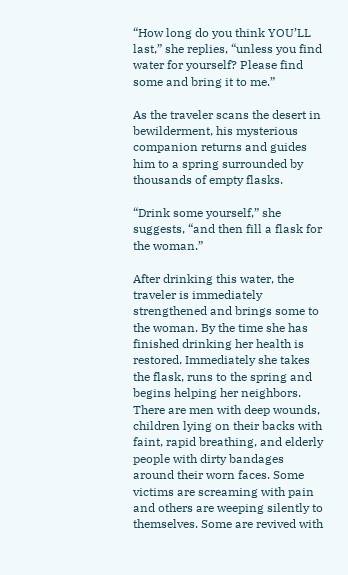“How long do you think YOU’LL last,” she replies, “unless you find water for yourself? Please find some and bring it to me.”

As the traveler scans the desert in bewilderment, his mysterious companion returns and guides him to a spring surrounded by thousands of empty flasks.

“Drink some yourself,” she suggests, “and then fill a flask for the woman.”

After drinking this water, the traveler is immediately strengthened and brings some to the woman. By the time she has finished drinking her health is restored. Immediately she takes the flask, runs to the spring and begins helping her neighbors. There are men with deep wounds, children lying on their backs with faint, rapid breathing, and elderly people with dirty bandages around their worn faces. Some victims are screaming with pain and others are weeping silently to themselves. Some are revived with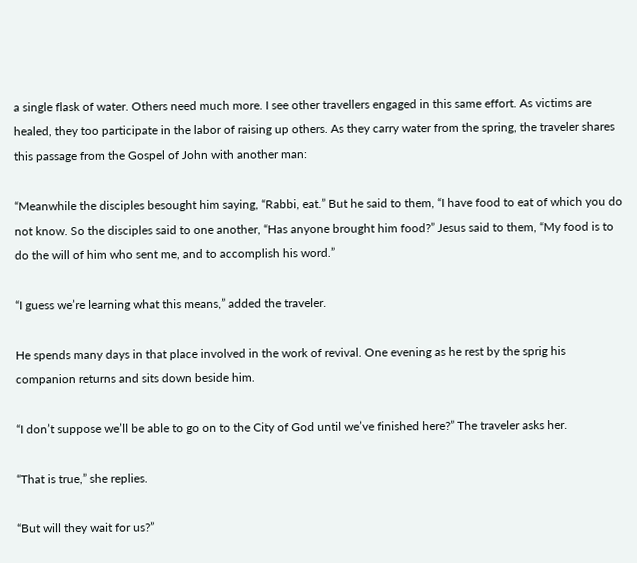a single flask of water. Others need much more. I see other travellers engaged in this same effort. As victims are healed, they too participate in the labor of raising up others. As they carry water from the spring, the traveler shares this passage from the Gospel of John with another man:

“Meanwhile the disciples besought him saying, “Rabbi, eat.” But he said to them, “I have food to eat of which you do not know. So the disciples said to one another, “Has anyone brought him food?” Jesus said to them, “My food is to do the will of him who sent me, and to accomplish his word.”

“I guess we’re learning what this means,” added the traveler.

He spends many days in that place involved in the work of revival. One evening as he rest by the sprig his companion returns and sits down beside him.

“I don’t suppose we’ll be able to go on to the City of God until we’ve finished here?” The traveler asks her.

“That is true,” she replies.

“But will they wait for us?”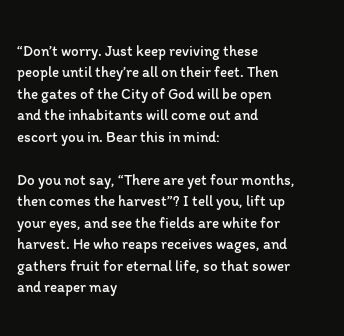“Don’t worry. Just keep reviving these people until they’re all on their feet. Then the gates of the City of God will be open and the inhabitants will come out and escort you in. Bear this in mind:

Do you not say, “There are yet four months, then comes the harvest”? I tell you, lift up your eyes, and see the fields are white for harvest. He who reaps receives wages, and gathers fruit for eternal life, so that sower and reaper may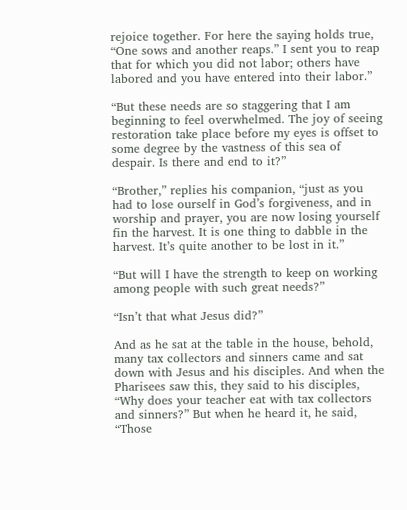rejoice together. For here the saying holds true, “One sows and another reaps.” I sent you to reap that for which you did not labor; others have labored and you have entered into their labor.”

“But these needs are so staggering that I am beginning to feel overwhelmed. The joy of seeing restoration take place before my eyes is offset to some degree by the vastness of this sea of despair. Is there and end to it?”

“Brother,” replies his companion, “just as you had to lose ourself in God’s forgiveness, and in worship and prayer, you are now losing yourself fin the harvest. It is one thing to dabble in the harvest. It’s quite another to be lost in it.”

“But will I have the strength to keep on working among people with such great needs?”

“Isn’t that what Jesus did?”

And as he sat at the table in the house, behold, many tax collectors and sinners came and sat down with Jesus and his disciples. And when the Pharisees saw this, they said to his disciples, “Why does your teacher eat with tax collectors and sinners?” But when he heard it, he said, “Those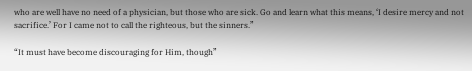who are well have no need of a physician, but those who are sick. Go and learn what this means, ‘I desire mercy and not sacrifice.’ For I came not to call the righteous, but the sinners.”

“It must have become discouraging for Him, though”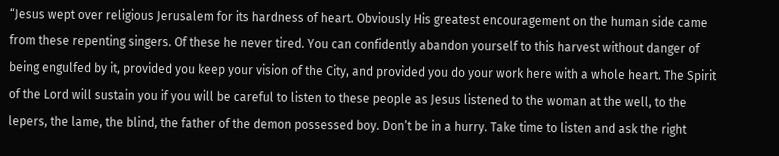“Jesus wept over religious Jerusalem for its hardness of heart. Obviously His greatest encouragement on the human side came from these repenting singers. Of these he never tired. You can confidently abandon yourself to this harvest without danger of being engulfed by it, provided you keep your vision of the City, and provided you do your work here with a whole heart. The Spirit of the Lord will sustain you if you will be careful to listen to these people as Jesus listened to the woman at the well, to the lepers, the lame, the blind, the father of the demon possessed boy. Don’t be in a hurry. Take time to listen and ask the right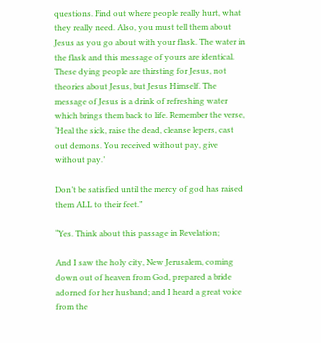questions. Find out where people really hurt, what they really need. Also, you must tell them about Jesus as you go about with your flask. The water in the flask and this message of yours are identical. These dying people are thirsting for Jesus, not theories about Jesus, but Jesus Himself. The message of Jesus is a drink of refreshing water which brings them back to life. Remember the verse, ‘Heal the sick, raise the dead, cleanse lepers, cast out demons. You received without pay, give without pay.’

Don’t be satisfied until the mercy of god has raised them ALL to their feet.”

“Yes. Think about this passage in Revelation;

And I saw the holy city, New Jerusalem, coming down out of heaven from God, prepared a bride adorned for her husband; and I heard a great voice from the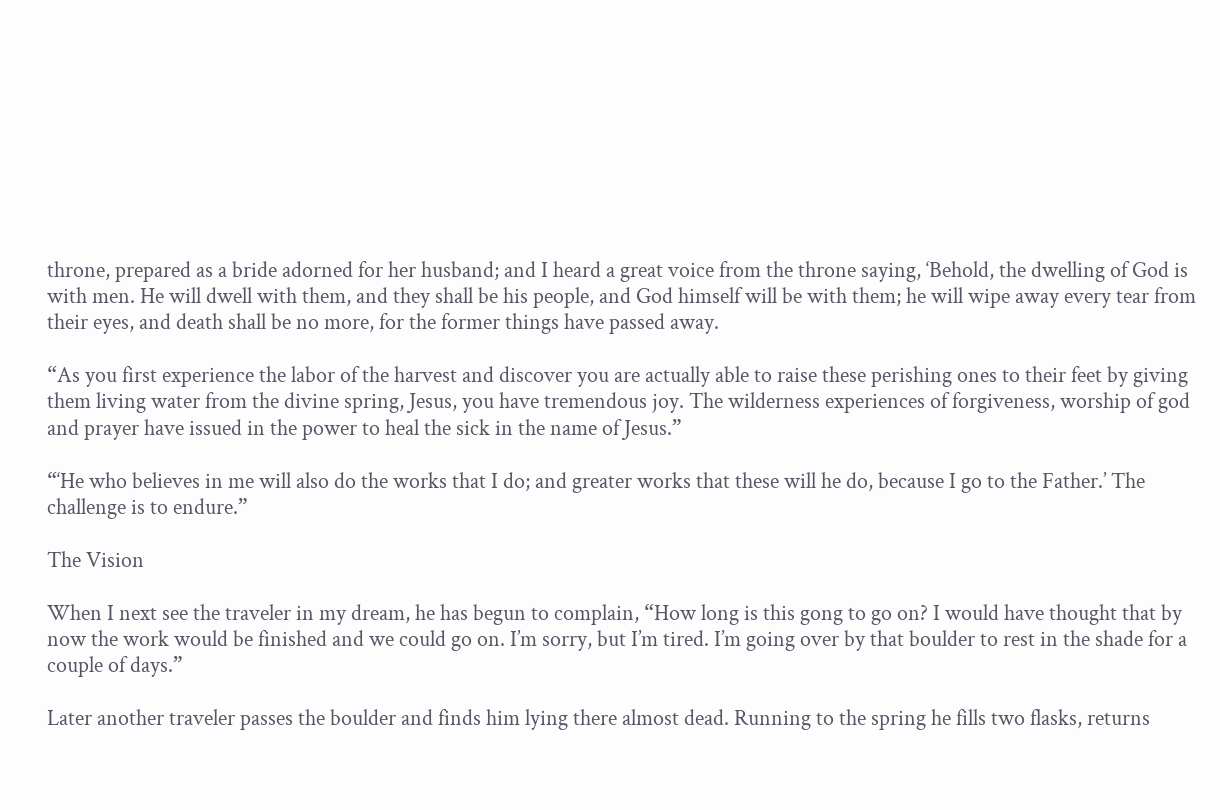throne, prepared as a bride adorned for her husband; and I heard a great voice from the throne saying, ‘Behold, the dwelling of God is with men. He will dwell with them, and they shall be his people, and God himself will be with them; he will wipe away every tear from their eyes, and death shall be no more, for the former things have passed away.

“As you first experience the labor of the harvest and discover you are actually able to raise these perishing ones to their feet by giving them living water from the divine spring, Jesus, you have tremendous joy. The wilderness experiences of forgiveness, worship of god and prayer have issued in the power to heal the sick in the name of Jesus.”

“‘He who believes in me will also do the works that I do; and greater works that these will he do, because I go to the Father.’ The challenge is to endure.”

The Vision

When I next see the traveler in my dream, he has begun to complain, “How long is this gong to go on? I would have thought that by now the work would be finished and we could go on. I’m sorry, but I’m tired. I’m going over by that boulder to rest in the shade for a couple of days.”

Later another traveler passes the boulder and finds him lying there almost dead. Running to the spring he fills two flasks, returns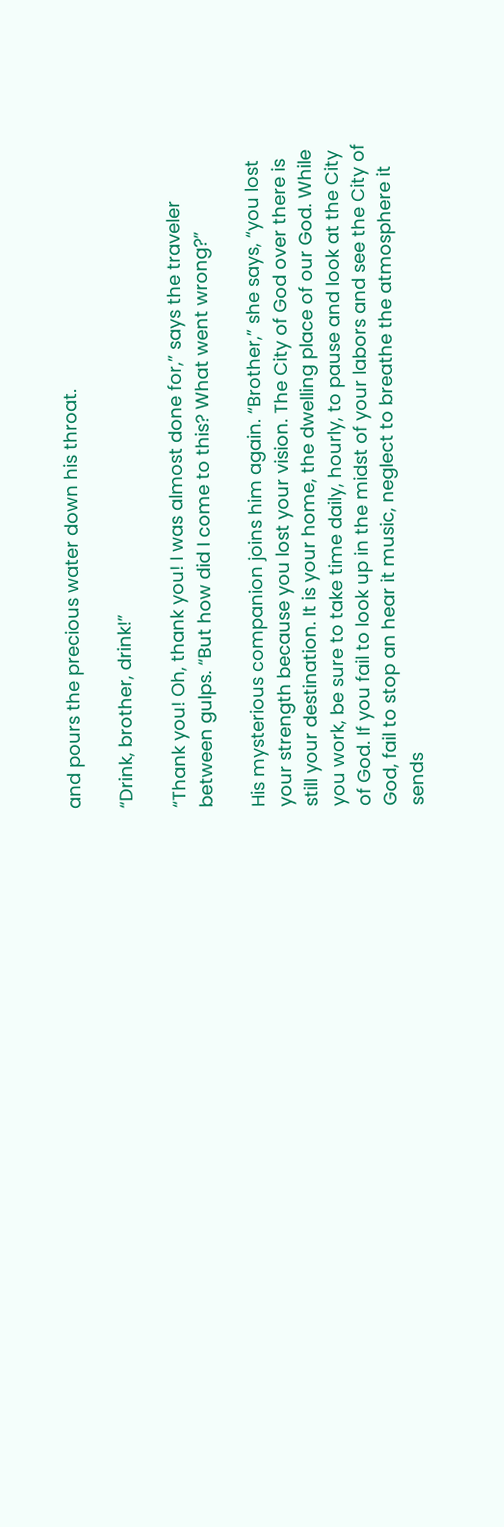and pours the precious water down his throat.

“Drink, brother, drink!”

“Thank you! Oh, thank you! I was almost done for,” says the traveler between gulps. “But how did I come to this? What went wrong?”

His mysterious companion joins him again. “Brother,” she says, “you lost your strength because you lost your vision. The City of God over there is still your destination. It is your home, the dwelling place of our God. While you work, be sure to take time daily, hourly, to pause and look at the City of God. If you fail to look up in the midst of your labors and see the City of God, fail to stop an hear it music, neglect to breathe the atmosphere it sends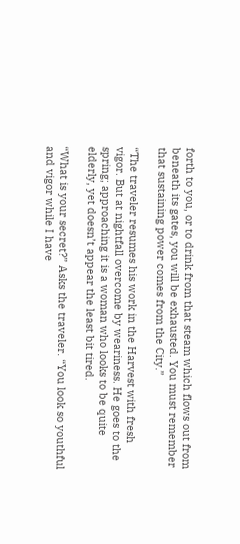forth to you, or to drink from that steam which flows out from beneath its gates, you will be exhausted. You must remember that sustaining power comes from the City.”

“The traveler resumes his work in the Harvest with fresh vigor. But at nightfall overcome by weariness. He goes to the spring; approaching it is a woman who looks to be quite elderly, yet doesn’t appear the least bit tired.

“What is your secret?” Asks the traveler. “You look so youthful and vigor while I have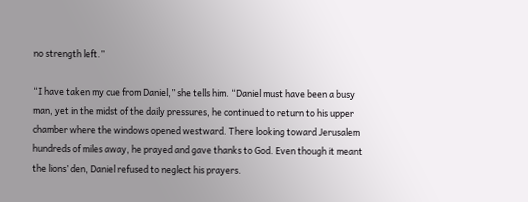no strength left.”

“I have taken my cue from Daniel,” she tells him. “Daniel must have been a busy man, yet in the midst of the daily pressures, he continued to return to his upper chamber where the windows opened westward. There looking toward Jerusalem hundreds of miles away, he prayed and gave thanks to God. Even though it meant the lions’ den, Daniel refused to neglect his prayers.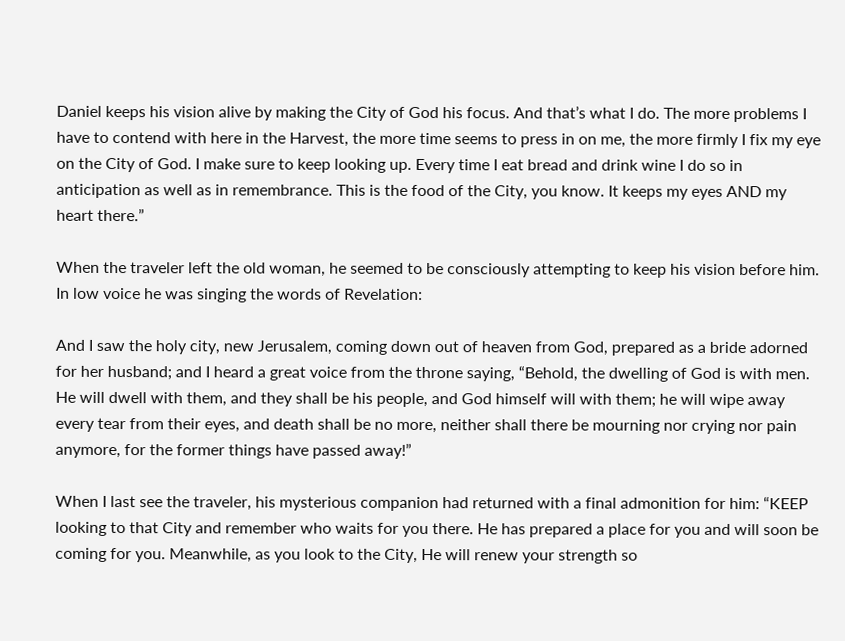Daniel keeps his vision alive by making the City of God his focus. And that’s what I do. The more problems I have to contend with here in the Harvest, the more time seems to press in on me, the more firmly I fix my eye on the City of God. I make sure to keep looking up. Every time I eat bread and drink wine I do so in anticipation as well as in remembrance. This is the food of the City, you know. It keeps my eyes AND my heart there.”

When the traveler left the old woman, he seemed to be consciously attempting to keep his vision before him. In low voice he was singing the words of Revelation:

And I saw the holy city, new Jerusalem, coming down out of heaven from God, prepared as a bride adorned for her husband; and I heard a great voice from the throne saying, “Behold, the dwelling of God is with men. He will dwell with them, and they shall be his people, and God himself will with them; he will wipe away every tear from their eyes, and death shall be no more, neither shall there be mourning nor crying nor pain anymore, for the former things have passed away!”

When I last see the traveler, his mysterious companion had returned with a final admonition for him: “KEEP looking to that City and remember who waits for you there. He has prepared a place for you and will soon be coming for you. Meanwhile, as you look to the City, He will renew your strength so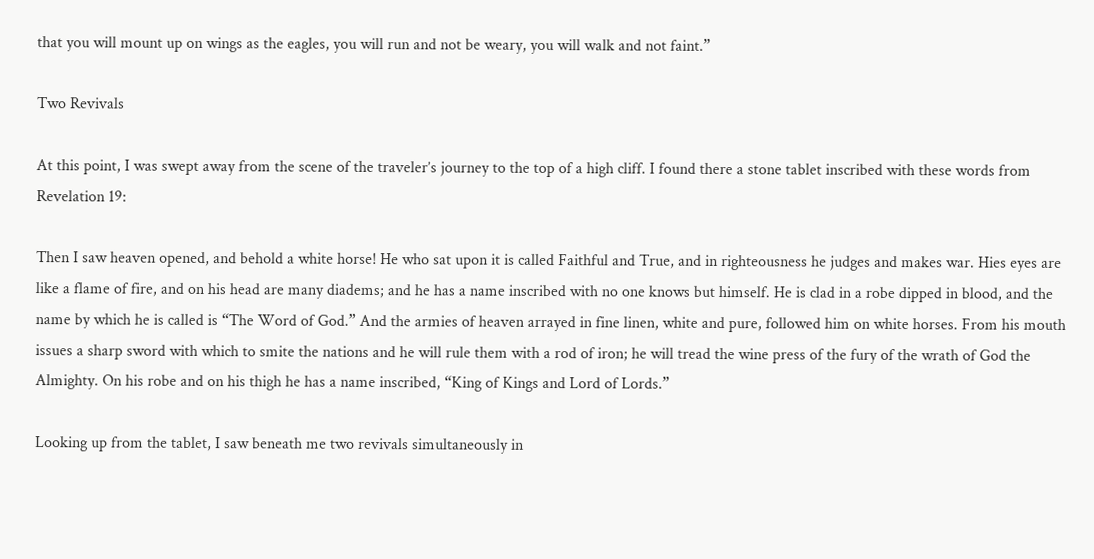that you will mount up on wings as the eagles, you will run and not be weary, you will walk and not faint.”

Two Revivals

At this point, I was swept away from the scene of the traveler’s journey to the top of a high cliff. I found there a stone tablet inscribed with these words from Revelation 19:

Then I saw heaven opened, and behold a white horse! He who sat upon it is called Faithful and True, and in righteousness he judges and makes war. Hies eyes are like a flame of fire, and on his head are many diadems; and he has a name inscribed with no one knows but himself. He is clad in a robe dipped in blood, and the name by which he is called is “The Word of God.” And the armies of heaven arrayed in fine linen, white and pure, followed him on white horses. From his mouth issues a sharp sword with which to smite the nations and he will rule them with a rod of iron; he will tread the wine press of the fury of the wrath of God the Almighty. On his robe and on his thigh he has a name inscribed, “King of Kings and Lord of Lords.”

Looking up from the tablet, I saw beneath me two revivals simultaneously in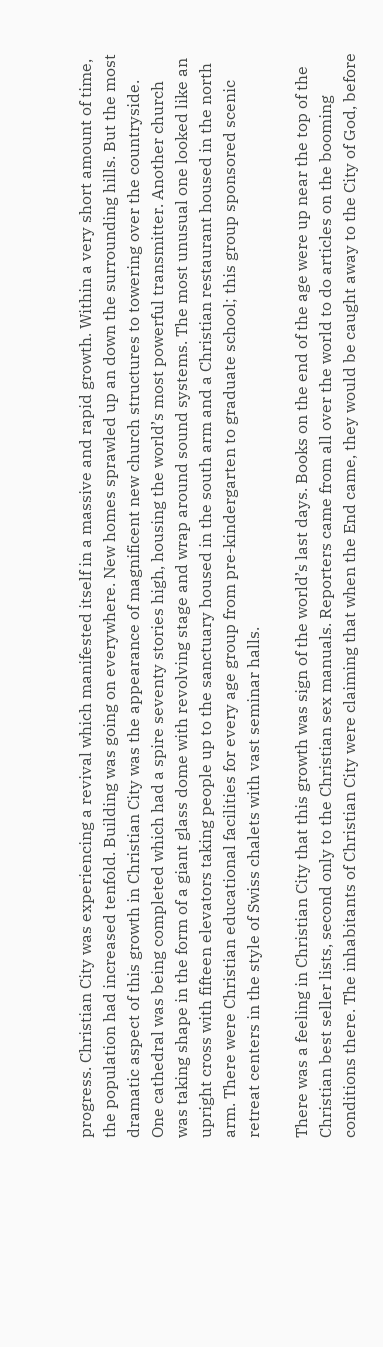progress. Christian City was experiencing a revival which manifested itself in a massive and rapid growth. Within a very short amount of time, the population had increased tenfold. Building was going on everywhere. New homes sprawled up an down the surrounding hills. But the most dramatic aspect of this growth in Christian City was the appearance of magnificent new church structures to towering over the countryside. One cathedral was being completed which had a spire seventy stories high, housing the world’s most powerful transmitter. Another church was taking shape in the form of a giant glass dome with revolving stage and wrap around sound systems. The most unusual one looked like an upright cross with fifteen elevators taking people up to the sanctuary housed in the south arm and a Christian restaurant housed in the north arm. There were Christian educational facilities for every age group from pre-kindergarten to graduate school; this group sponsored scenic retreat centers in the style of Swiss chalets with vast seminar halls.

There was a feeling in Christian City that this growth was sign of the world’s last days. Books on the end of the age were up near the top of the Christian best seller lists, second only to the Christian sex manuals. Reporters came from all over the world to do articles on the booming conditions there. The inhabitants of Christian City were claiming that when the End came, they would be caught away to the City of God, before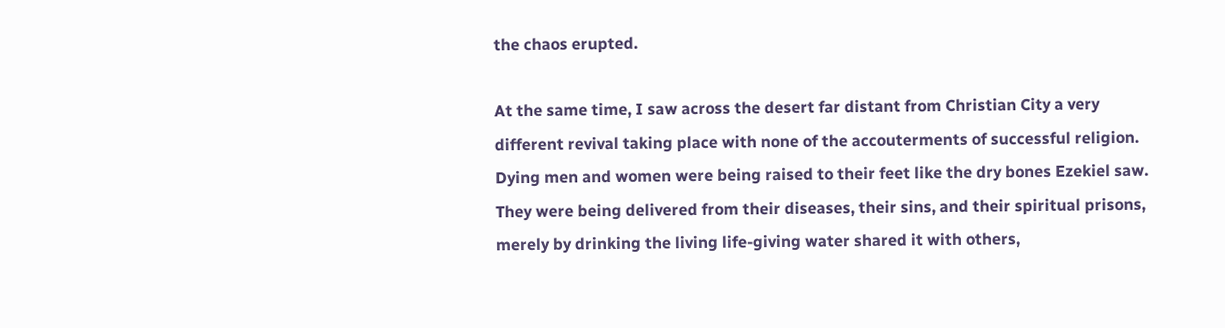the chaos erupted.

At the same time, I saw across the desert far distant from Christian City a very different revival taking place with none of the accouterments of successful religion. Dying men and women were being raised to their feet like the dry bones Ezekiel saw. They were being delivered from their diseases, their sins, and their spiritual prisons, merely by drinking the living life-giving water shared it with others,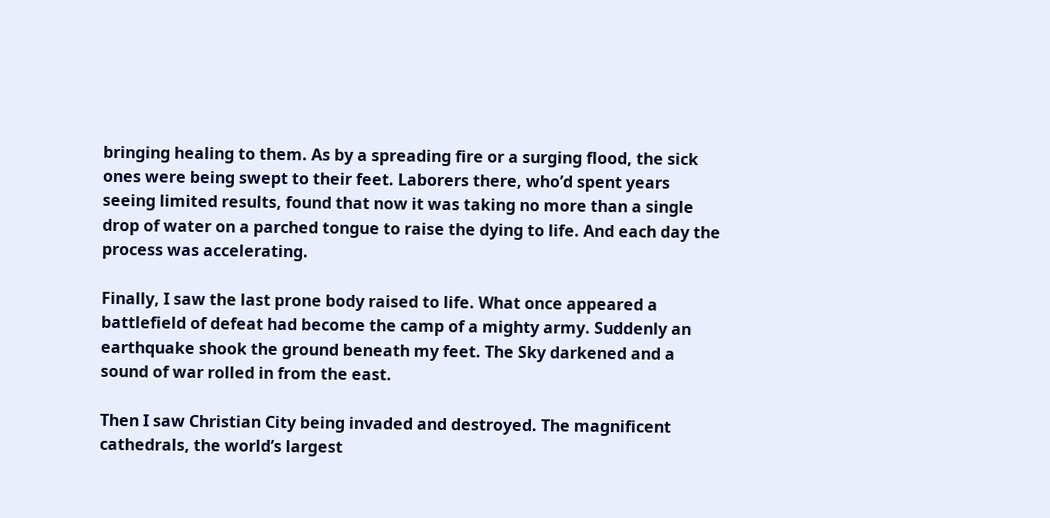bringing healing to them. As by a spreading fire or a surging flood, the sick ones were being swept to their feet. Laborers there, who’d spent years seeing limited results, found that now it was taking no more than a single drop of water on a parched tongue to raise the dying to life. And each day the process was accelerating.

Finally, I saw the last prone body raised to life. What once appeared a battlefield of defeat had become the camp of a mighty army. Suddenly an earthquake shook the ground beneath my feet. The Sky darkened and a sound of war rolled in from the east.

Then I saw Christian City being invaded and destroyed. The magnificent cathedrals, the world’s largest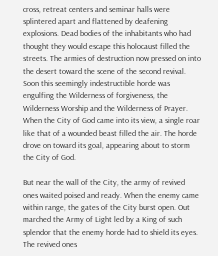cross, retreat centers and seminar halls were splintered apart and flattened by deafening explosions. Dead bodies of the inhabitants who had thought they would escape this holocaust filled the streets. The armies of destruction now pressed on into the desert toward the scene of the second revival. Soon this seemingly indestructible horde was engulfing the Wilderness of forgiveness, the Wilderness Worship and the Wilderness of Prayer. When the City of God came into its view, a single roar like that of a wounded beast filled the air. The horde drove on toward its goal, appearing about to storm the City of God.

But near the wall of the City, the army of revived ones waited poised and ready. When the enemy came within range, the gates of the City burst open. Out marched the Army of Light led by a King of such splendor that the enemy horde had to shield its eyes. The revived ones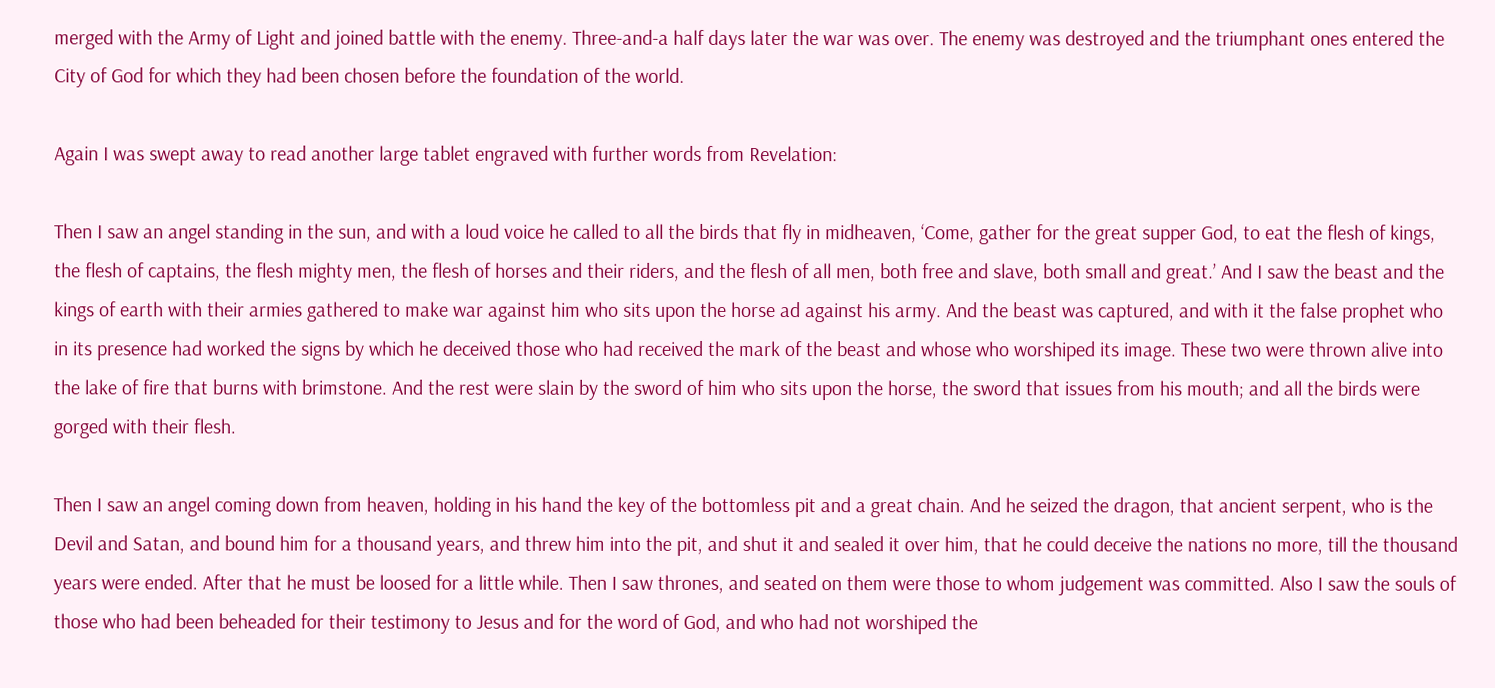merged with the Army of Light and joined battle with the enemy. Three-and-a half days later the war was over. The enemy was destroyed and the triumphant ones entered the City of God for which they had been chosen before the foundation of the world.

Again I was swept away to read another large tablet engraved with further words from Revelation:

Then I saw an angel standing in the sun, and with a loud voice he called to all the birds that fly in midheaven, ‘Come, gather for the great supper God, to eat the flesh of kings, the flesh of captains, the flesh mighty men, the flesh of horses and their riders, and the flesh of all men, both free and slave, both small and great.’ And I saw the beast and the kings of earth with their armies gathered to make war against him who sits upon the horse ad against his army. And the beast was captured, and with it the false prophet who in its presence had worked the signs by which he deceived those who had received the mark of the beast and whose who worshiped its image. These two were thrown alive into the lake of fire that burns with brimstone. And the rest were slain by the sword of him who sits upon the horse, the sword that issues from his mouth; and all the birds were gorged with their flesh.

Then I saw an angel coming down from heaven, holding in his hand the key of the bottomless pit and a great chain. And he seized the dragon, that ancient serpent, who is the Devil and Satan, and bound him for a thousand years, and threw him into the pit, and shut it and sealed it over him, that he could deceive the nations no more, till the thousand years were ended. After that he must be loosed for a little while. Then I saw thrones, and seated on them were those to whom judgement was committed. Also I saw the souls of those who had been beheaded for their testimony to Jesus and for the word of God, and who had not worshiped the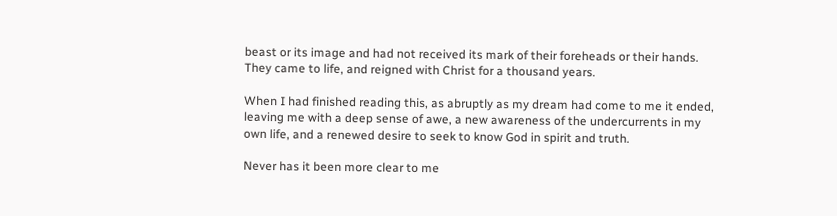beast or its image and had not received its mark of their foreheads or their hands. They came to life, and reigned with Christ for a thousand years.

When I had finished reading this, as abruptly as my dream had come to me it ended, leaving me with a deep sense of awe, a new awareness of the undercurrents in my own life, and a renewed desire to seek to know God in spirit and truth.

Never has it been more clear to me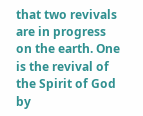that two revivals are in progress on the earth. One is the revival of the Spirit of God by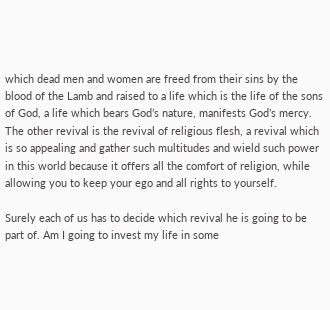which dead men and women are freed from their sins by the blood of the Lamb and raised to a life which is the life of the sons of God, a life which bears God’s nature, manifests God’s mercy. The other revival is the revival of religious flesh, a revival which is so appealing and gather such multitudes and wield such power in this world because it offers all the comfort of religion, while allowing you to keep your ego and all rights to yourself.

Surely each of us has to decide which revival he is going to be part of. Am I going to invest my life in some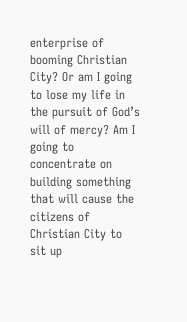enterprise of booming Christian City? Or am I going to lose my life in the pursuit of God’s will of mercy? Am I going to concentrate on building something that will cause the citizens of Christian City to sit up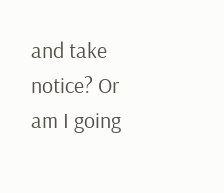and take notice? Or am I going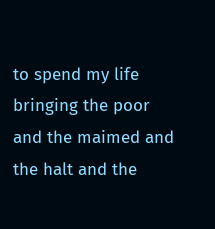to spend my life bringing the poor and the maimed and the halt and the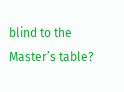blind to the Master’s table?